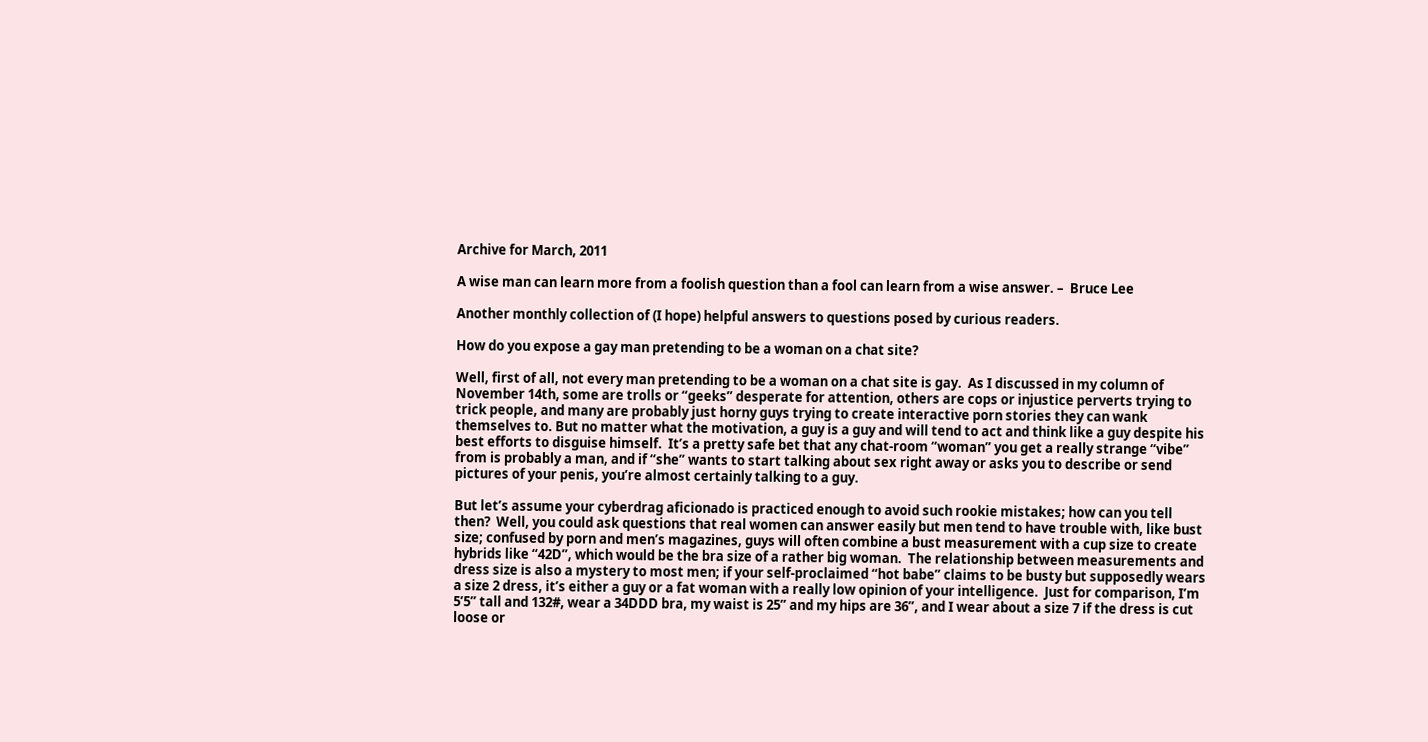Archive for March, 2011

A wise man can learn more from a foolish question than a fool can learn from a wise answer. –  Bruce Lee

Another monthly collection of (I hope) helpful answers to questions posed by curious readers.

How do you expose a gay man pretending to be a woman on a chat site?

Well, first of all, not every man pretending to be a woman on a chat site is gay.  As I discussed in my column of November 14th, some are trolls or “geeks” desperate for attention, others are cops or injustice perverts trying to trick people, and many are probably just horny guys trying to create interactive porn stories they can wank themselves to. But no matter what the motivation, a guy is a guy and will tend to act and think like a guy despite his best efforts to disguise himself.  It’s a pretty safe bet that any chat-room “woman” you get a really strange “vibe” from is probably a man, and if “she” wants to start talking about sex right away or asks you to describe or send pictures of your penis, you’re almost certainly talking to a guy.

But let’s assume your cyberdrag aficionado is practiced enough to avoid such rookie mistakes; how can you tell then?  Well, you could ask questions that real women can answer easily but men tend to have trouble with, like bust size; confused by porn and men’s magazines, guys will often combine a bust measurement with a cup size to create hybrids like “42D”, which would be the bra size of a rather big woman.  The relationship between measurements and dress size is also a mystery to most men; if your self-proclaimed “hot babe” claims to be busty but supposedly wears a size 2 dress, it’s either a guy or a fat woman with a really low opinion of your intelligence.  Just for comparison, I’m 5’5” tall and 132#, wear a 34DDD bra, my waist is 25” and my hips are 36”, and I wear about a size 7 if the dress is cut loose or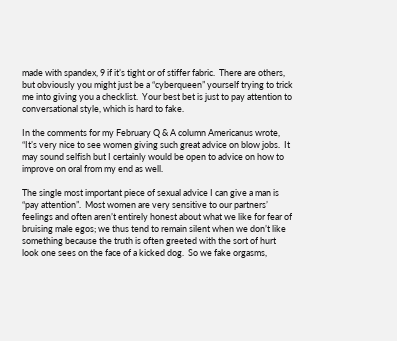made with spandex, 9 if it’s tight or of stiffer fabric.  There are others, but obviously you might just be a “cyberqueen” yourself trying to trick me into giving you a checklist.  Your best bet is just to pay attention to conversational style, which is hard to fake.

In the comments for my February Q & A column Americanus wrote, “It’s very nice to see women giving such great advice on blow jobs.  It may sound selfish but I certainly would be open to advice on how to improve on oral from my end as well.

The single most important piece of sexual advice I can give a man is “pay attention”.  Most women are very sensitive to our partners’ feelings and often aren’t entirely honest about what we like for fear of bruising male egos; we thus tend to remain silent when we don’t like something because the truth is often greeted with the sort of hurt look one sees on the face of a kicked dog.  So we fake orgasms,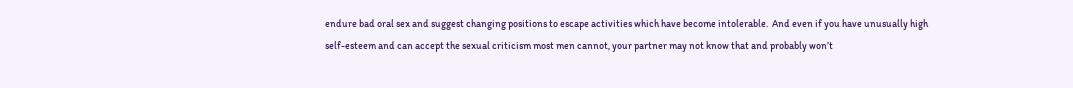endure bad oral sex and suggest changing positions to escape activities which have become intolerable.  And even if you have unusually high self-esteem and can accept the sexual criticism most men cannot, your partner may not know that and probably won’t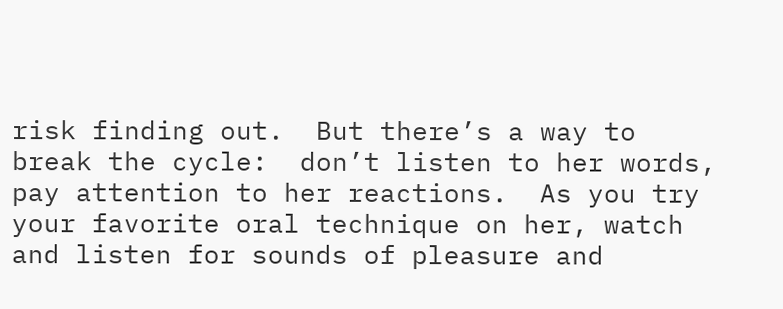risk finding out.  But there’s a way to break the cycle:  don’t listen to her words, pay attention to her reactions.  As you try your favorite oral technique on her, watch and listen for sounds of pleasure and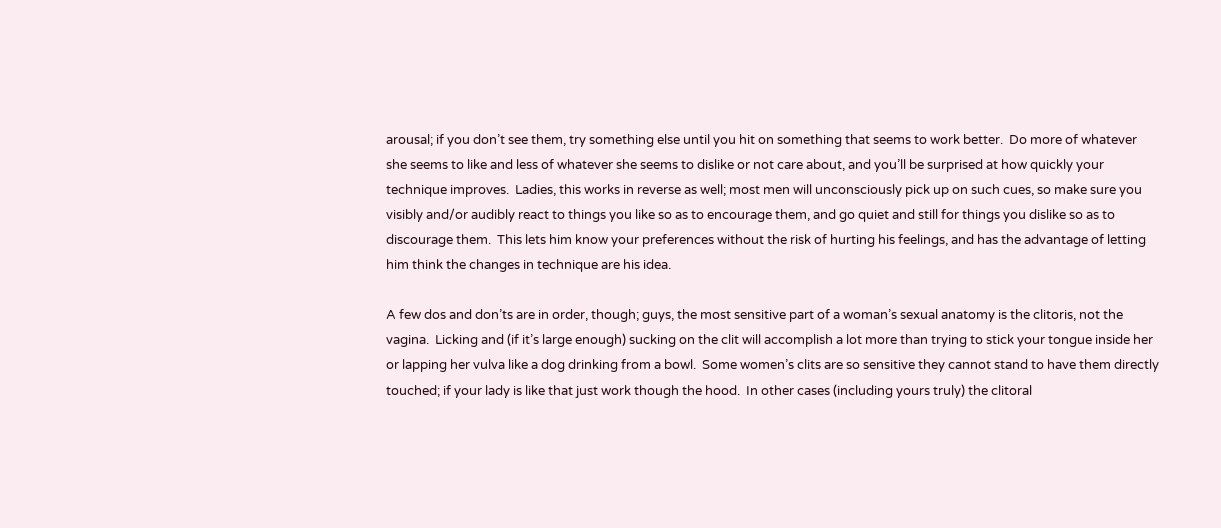arousal; if you don’t see them, try something else until you hit on something that seems to work better.  Do more of whatever she seems to like and less of whatever she seems to dislike or not care about, and you’ll be surprised at how quickly your technique improves.  Ladies, this works in reverse as well; most men will unconsciously pick up on such cues, so make sure you visibly and/or audibly react to things you like so as to encourage them, and go quiet and still for things you dislike so as to discourage them.  This lets him know your preferences without the risk of hurting his feelings, and has the advantage of letting him think the changes in technique are his idea.

A few dos and don’ts are in order, though; guys, the most sensitive part of a woman’s sexual anatomy is the clitoris, not the vagina.  Licking and (if it’s large enough) sucking on the clit will accomplish a lot more than trying to stick your tongue inside her or lapping her vulva like a dog drinking from a bowl.  Some women’s clits are so sensitive they cannot stand to have them directly touched; if your lady is like that just work though the hood.  In other cases (including yours truly) the clitoral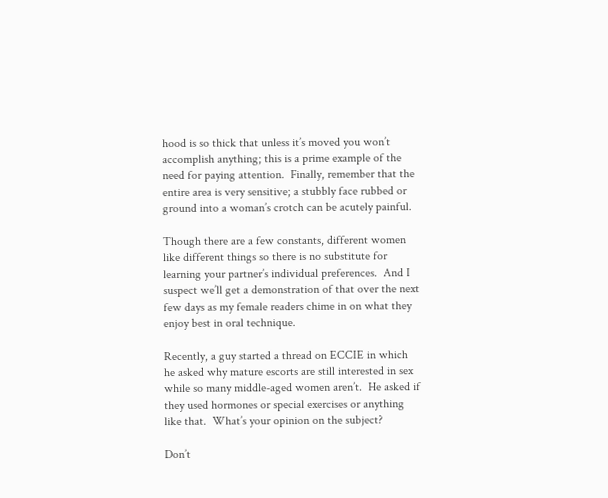hood is so thick that unless it’s moved you won’t accomplish anything; this is a prime example of the need for paying attention.  Finally, remember that the entire area is very sensitive; a stubbly face rubbed or ground into a woman’s crotch can be acutely painful.

Though there are a few constants, different women like different things so there is no substitute for learning your partner’s individual preferences.  And I suspect we’ll get a demonstration of that over the next few days as my female readers chime in on what they enjoy best in oral technique.

Recently, a guy started a thread on ECCIE in which he asked why mature escorts are still interested in sex while so many middle-aged women aren’t.  He asked if they used hormones or special exercises or anything like that.  What’s your opinion on the subject?

Don’t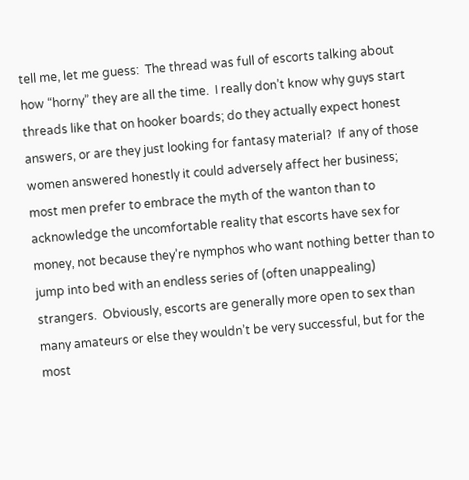tell me, let me guess:  The thread was full of escorts talking about how “horny” they are all the time.  I really don’t know why guys start threads like that on hooker boards; do they actually expect honest answers, or are they just looking for fantasy material?  If any of those women answered honestly it could adversely affect her business; most men prefer to embrace the myth of the wanton than to acknowledge the uncomfortable reality that escorts have sex for money, not because they’re nymphos who want nothing better than to jump into bed with an endless series of (often unappealing) strangers.  Obviously, escorts are generally more open to sex than many amateurs or else they wouldn’t be very successful, but for the most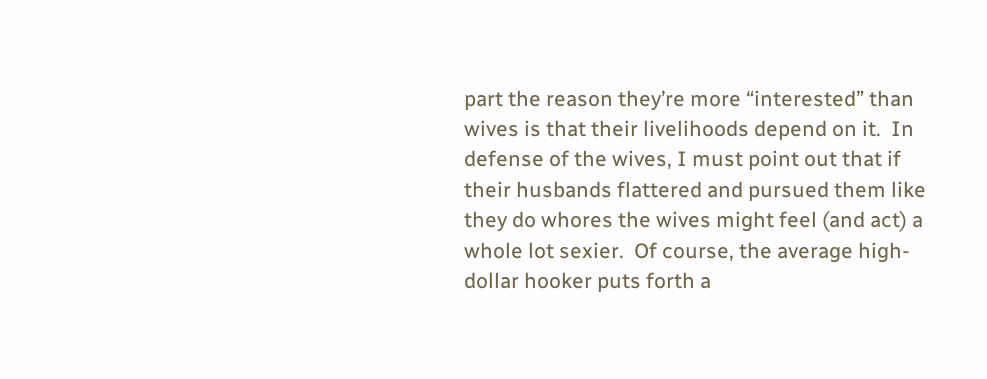part the reason they’re more “interested” than wives is that their livelihoods depend on it.  In defense of the wives, I must point out that if their husbands flattered and pursued them like they do whores the wives might feel (and act) a whole lot sexier.  Of course, the average high-dollar hooker puts forth a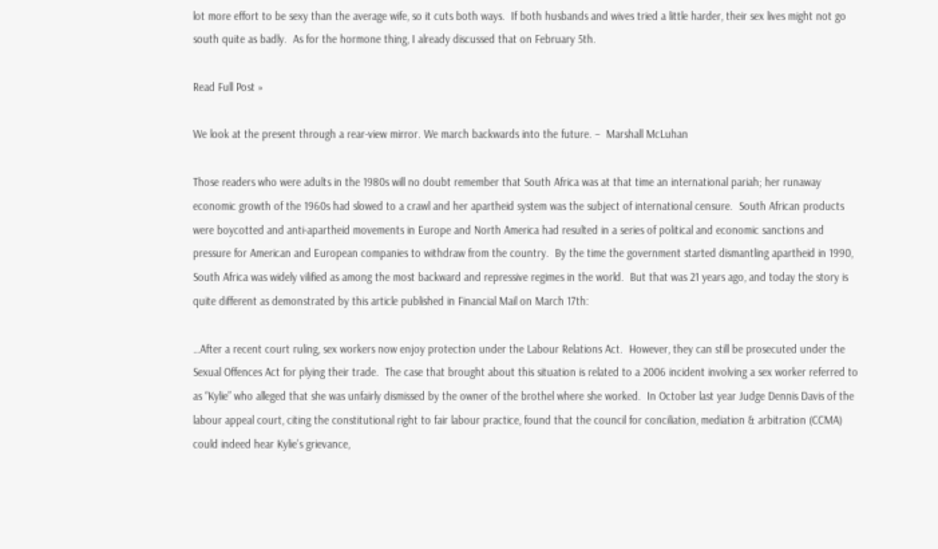lot more effort to be sexy than the average wife, so it cuts both ways.  If both husbands and wives tried a little harder, their sex lives might not go south quite as badly.  As for the hormone thing, I already discussed that on February 5th.

Read Full Post »

We look at the present through a rear-view mirror. We march backwards into the future. –  Marshall McLuhan

Those readers who were adults in the 1980s will no doubt remember that South Africa was at that time an international pariah; her runaway economic growth of the 1960s had slowed to a crawl and her apartheid system was the subject of international censure.  South African products were boycotted and anti-apartheid movements in Europe and North America had resulted in a series of political and economic sanctions and pressure for American and European companies to withdraw from the country.  By the time the government started dismantling apartheid in 1990, South Africa was widely vilified as among the most backward and repressive regimes in the world.  But that was 21 years ago, and today the story is quite different as demonstrated by this article published in Financial Mail on March 17th:

…After a recent court ruling, sex workers now enjoy protection under the Labour Relations Act.  However, they can still be prosecuted under the Sexual Offences Act for plying their trade.  The case that brought about this situation is related to a 2006 incident involving a sex worker referred to as “Kylie” who alleged that she was unfairly dismissed by the owner of the brothel where she worked.  In October last year Judge Dennis Davis of the labour appeal court, citing the constitutional right to fair labour practice, found that the council for conciliation, mediation & arbitration (CCMA) could indeed hear Kylie’s grievance,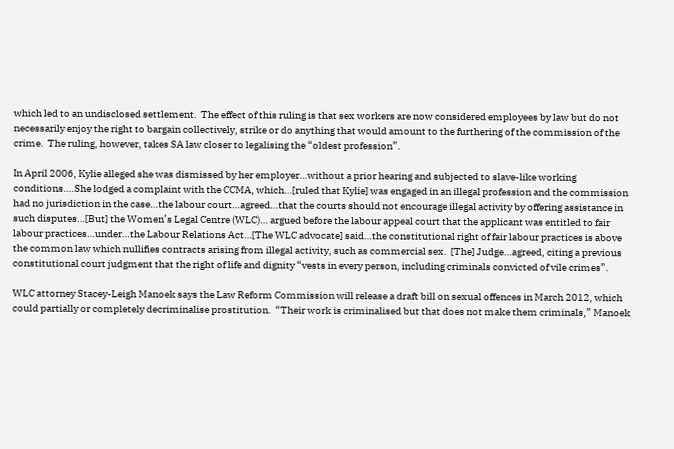which led to an undisclosed settlement.  The effect of this ruling is that sex workers are now considered employees by law but do not necessarily enjoy the right to bargain collectively, strike or do anything that would amount to the furthering of the commission of the crime.  The ruling, however, takes SA law closer to legalising the “oldest profession”.

In April 2006, Kylie alleged she was dismissed by her employer…without a prior hearing and subjected to slave-like working conditions….She lodged a complaint with the CCMA, which…[ruled that Kylie] was engaged in an illegal profession and the commission had no jurisdiction in the case…the labour court…agreed…that the courts should not encourage illegal activity by offering assistance in such disputes…[But] the Women’s Legal Centre (WLC)… argued before the labour appeal court that the applicant was entitled to fair labour practices…under…the Labour Relations Act…[The WLC advocate] said…the constitutional right of fair labour practices is above the common law which nullifies contracts arising from illegal activity, such as commercial sex.  [The] Judge…agreed, citing a previous constitutional court judgment that the right of life and dignity “vests in every person, including criminals convicted of vile crimes”.

WLC attorney Stacey-Leigh Manoek says the Law Reform Commission will release a draft bill on sexual offences in March 2012, which could partially or completely decriminalise prostitution.  “Their work is criminalised but that does not make them criminals,” Manoek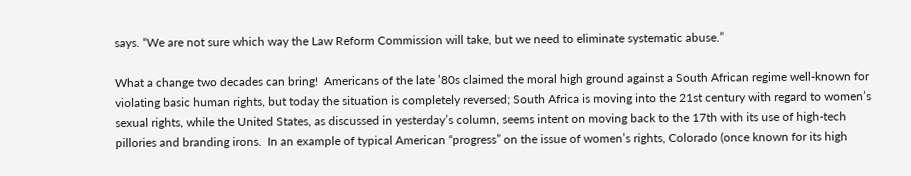says. “We are not sure which way the Law Reform Commission will take, but we need to eliminate systematic abuse.”

What a change two decades can bring!  Americans of the late ’80s claimed the moral high ground against a South African regime well-known for violating basic human rights, but today the situation is completely reversed; South Africa is moving into the 21st century with regard to women’s sexual rights, while the United States, as discussed in yesterday’s column, seems intent on moving back to the 17th with its use of high-tech pillories and branding irons.  In an example of typical American “progress” on the issue of women’s rights, Colorado (once known for its high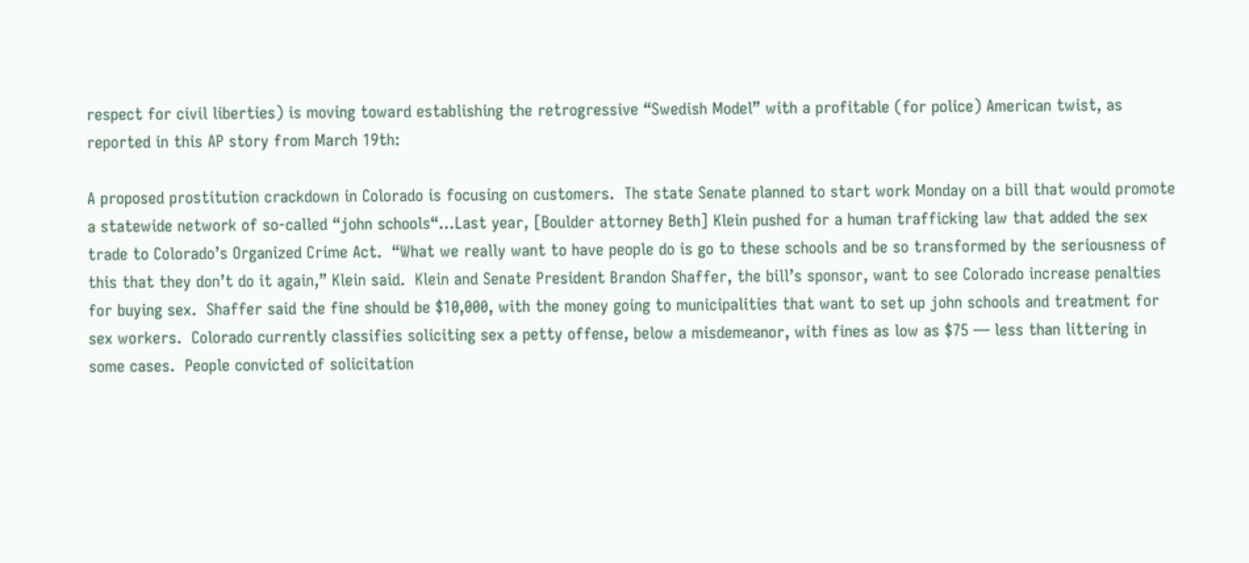respect for civil liberties) is moving toward establishing the retrogressive “Swedish Model” with a profitable (for police) American twist, as reported in this AP story from March 19th:

A proposed prostitution crackdown in Colorado is focusing on customers.  The state Senate planned to start work Monday on a bill that would promote a statewide network of so-called “john schools“…Last year, [Boulder attorney Beth] Klein pushed for a human trafficking law that added the sex trade to Colorado’s Organized Crime Act.  “What we really want to have people do is go to these schools and be so transformed by the seriousness of this that they don’t do it again,” Klein said.  Klein and Senate President Brandon Shaffer, the bill’s sponsor, want to see Colorado increase penalties for buying sex.  Shaffer said the fine should be $10,000, with the money going to municipalities that want to set up john schools and treatment for sex workers.  Colorado currently classifies soliciting sex a petty offense, below a misdemeanor, with fines as low as $75 — less than littering in some cases.  People convicted of solicitation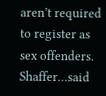aren’t required to register as sex offenders.  Shaffer…said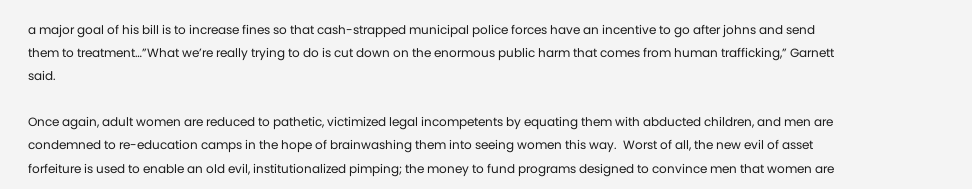a major goal of his bill is to increase fines so that cash-strapped municipal police forces have an incentive to go after johns and send them to treatment…”What we’re really trying to do is cut down on the enormous public harm that comes from human trafficking,” Garnett said.

Once again, adult women are reduced to pathetic, victimized legal incompetents by equating them with abducted children, and men are condemned to re-education camps in the hope of brainwashing them into seeing women this way.  Worst of all, the new evil of asset forfeiture is used to enable an old evil, institutionalized pimping; the money to fund programs designed to convince men that women are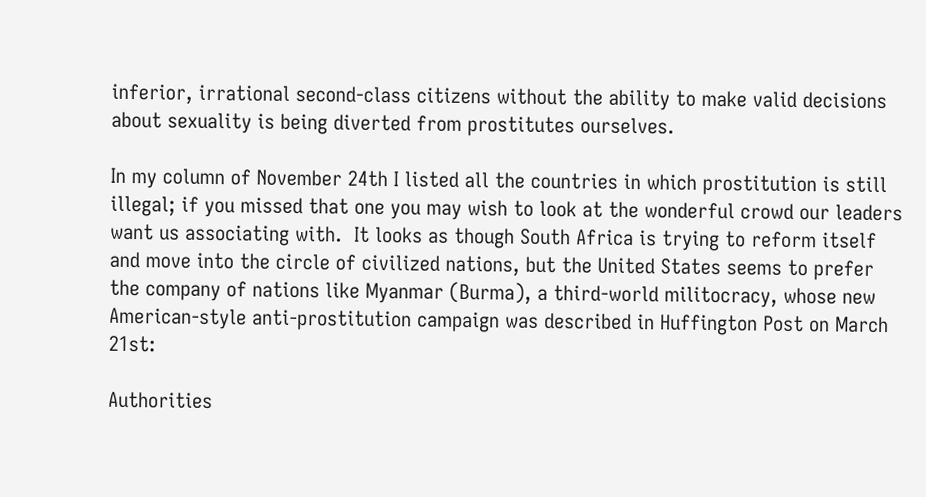inferior, irrational second-class citizens without the ability to make valid decisions about sexuality is being diverted from prostitutes ourselves.

In my column of November 24th I listed all the countries in which prostitution is still illegal; if you missed that one you may wish to look at the wonderful crowd our leaders want us associating with.  It looks as though South Africa is trying to reform itself and move into the circle of civilized nations, but the United States seems to prefer the company of nations like Myanmar (Burma), a third-world militocracy, whose new American-style anti-prostitution campaign was described in Huffington Post on March 21st:

Authorities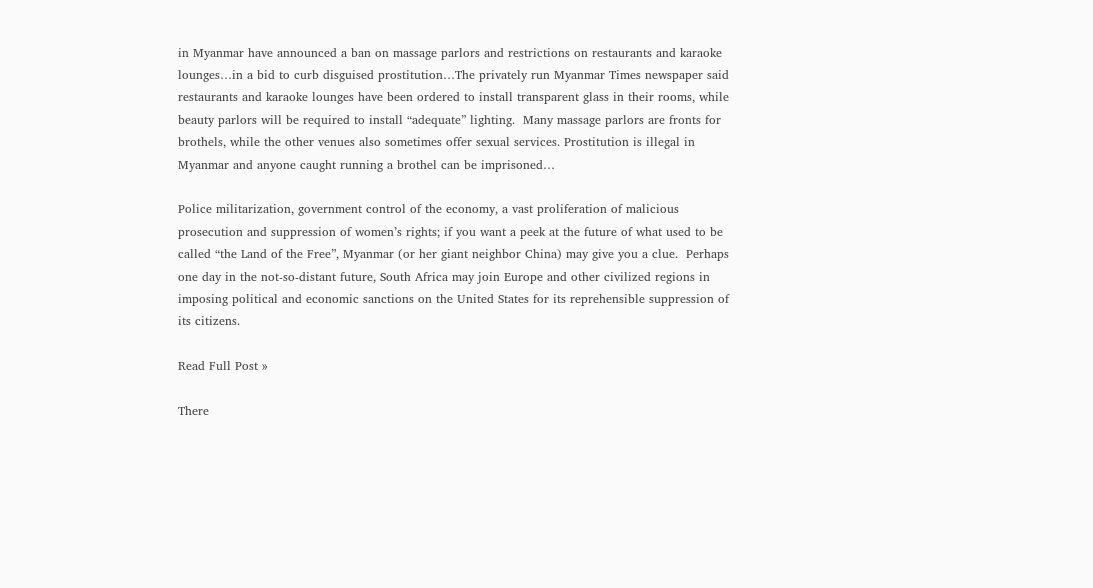in Myanmar have announced a ban on massage parlors and restrictions on restaurants and karaoke lounges…in a bid to curb disguised prostitution…The privately run Myanmar Times newspaper said restaurants and karaoke lounges have been ordered to install transparent glass in their rooms, while beauty parlors will be required to install “adequate” lighting.  Many massage parlors are fronts for brothels, while the other venues also sometimes offer sexual services. Prostitution is illegal in Myanmar and anyone caught running a brothel can be imprisoned…

Police militarization, government control of the economy, a vast proliferation of malicious prosecution and suppression of women’s rights; if you want a peek at the future of what used to be called “the Land of the Free”, Myanmar (or her giant neighbor China) may give you a clue.  Perhaps one day in the not-so-distant future, South Africa may join Europe and other civilized regions in imposing political and economic sanctions on the United States for its reprehensible suppression of its citizens.

Read Full Post »

There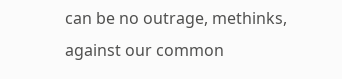can be no outrage, methinks, against our common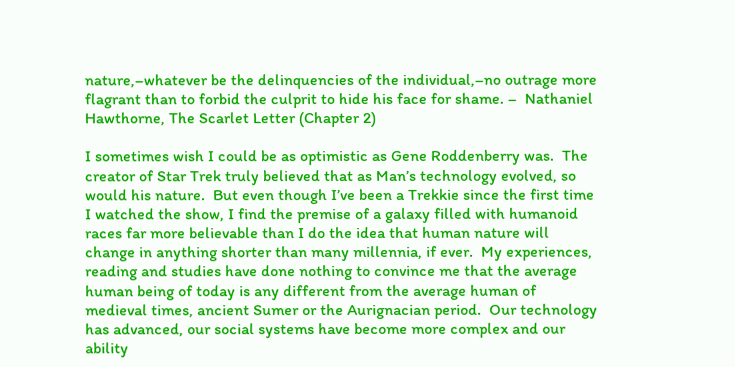nature,–whatever be the delinquencies of the individual,–no outrage more flagrant than to forbid the culprit to hide his face for shame. –  Nathaniel Hawthorne, The Scarlet Letter (Chapter 2)

I sometimes wish I could be as optimistic as Gene Roddenberry was.  The creator of Star Trek truly believed that as Man’s technology evolved, so would his nature.  But even though I’ve been a Trekkie since the first time I watched the show, I find the premise of a galaxy filled with humanoid races far more believable than I do the idea that human nature will change in anything shorter than many millennia, if ever.  My experiences, reading and studies have done nothing to convince me that the average human being of today is any different from the average human of medieval times, ancient Sumer or the Aurignacian period.  Our technology has advanced, our social systems have become more complex and our ability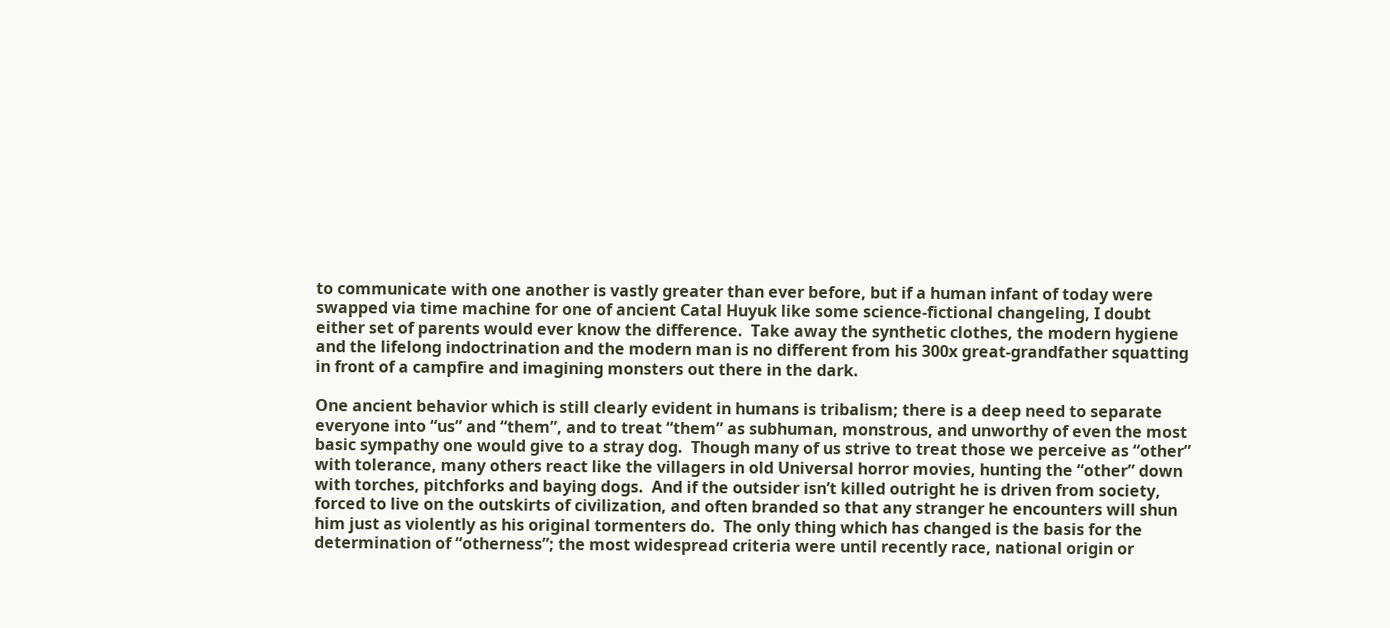to communicate with one another is vastly greater than ever before, but if a human infant of today were swapped via time machine for one of ancient Catal Huyuk like some science-fictional changeling, I doubt either set of parents would ever know the difference.  Take away the synthetic clothes, the modern hygiene and the lifelong indoctrination and the modern man is no different from his 300x great-grandfather squatting in front of a campfire and imagining monsters out there in the dark.

One ancient behavior which is still clearly evident in humans is tribalism; there is a deep need to separate everyone into “us” and “them”, and to treat “them” as subhuman, monstrous, and unworthy of even the most basic sympathy one would give to a stray dog.  Though many of us strive to treat those we perceive as “other” with tolerance, many others react like the villagers in old Universal horror movies, hunting the “other” down with torches, pitchforks and baying dogs.  And if the outsider isn’t killed outright he is driven from society, forced to live on the outskirts of civilization, and often branded so that any stranger he encounters will shun him just as violently as his original tormenters do.  The only thing which has changed is the basis for the determination of “otherness”; the most widespread criteria were until recently race, national origin or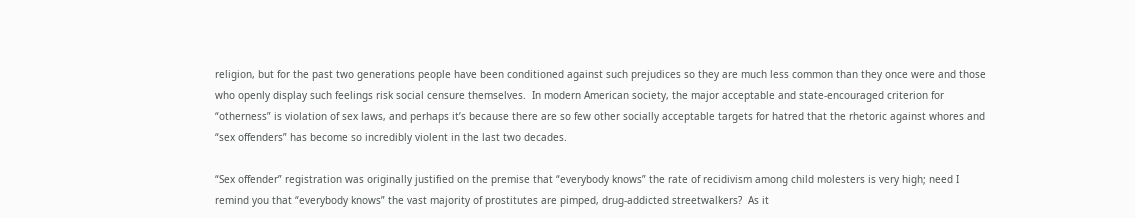religion, but for the past two generations people have been conditioned against such prejudices so they are much less common than they once were and those who openly display such feelings risk social censure themselves.  In modern American society, the major acceptable and state-encouraged criterion for “otherness” is violation of sex laws, and perhaps it’s because there are so few other socially acceptable targets for hatred that the rhetoric against whores and “sex offenders” has become so incredibly violent in the last two decades.

“Sex offender” registration was originally justified on the premise that “everybody knows” the rate of recidivism among child molesters is very high; need I remind you that “everybody knows” the vast majority of prostitutes are pimped, drug-addicted streetwalkers?  As it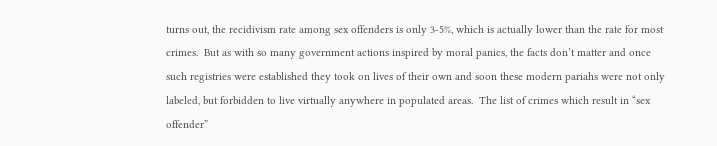turns out, the recidivism rate among sex offenders is only 3-5%, which is actually lower than the rate for most crimes.  But as with so many government actions inspired by moral panics, the facts don’t matter and once such registries were established they took on lives of their own and soon these modern pariahs were not only labeled, but forbidden to live virtually anywhere in populated areas.  The list of crimes which result in “sex offender”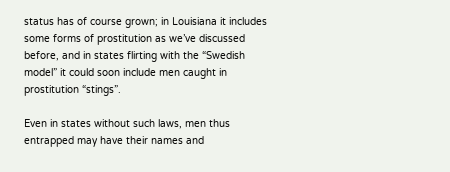status has of course grown; in Louisiana it includes some forms of prostitution as we’ve discussed before, and in states flirting with the “Swedish model” it could soon include men caught in prostitution “stings”.

Even in states without such laws, men thus entrapped may have their names and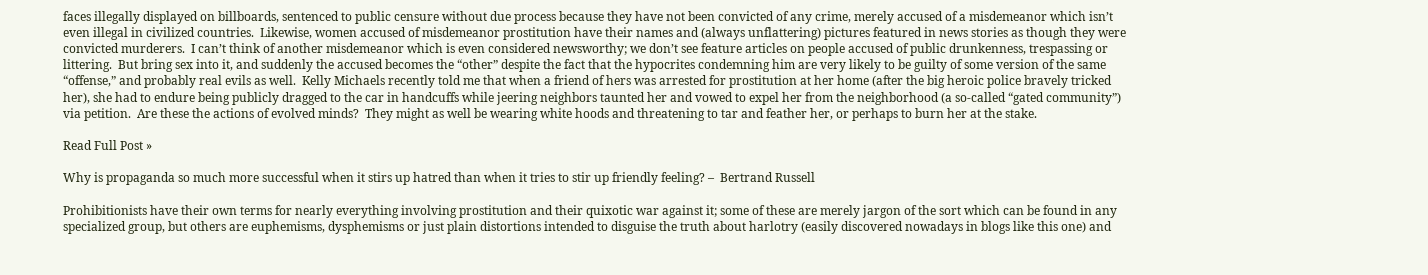faces illegally displayed on billboards, sentenced to public censure without due process because they have not been convicted of any crime, merely accused of a misdemeanor which isn’t even illegal in civilized countries.  Likewise, women accused of misdemeanor prostitution have their names and (always unflattering) pictures featured in news stories as though they were convicted murderers.  I can’t think of another misdemeanor which is even considered newsworthy; we don’t see feature articles on people accused of public drunkenness, trespassing or littering.  But bring sex into it, and suddenly the accused becomes the “other” despite the fact that the hypocrites condemning him are very likely to be guilty of some version of the same “offense,” and probably real evils as well.  Kelly Michaels recently told me that when a friend of hers was arrested for prostitution at her home (after the big heroic police bravely tricked her), she had to endure being publicly dragged to the car in handcuffs while jeering neighbors taunted her and vowed to expel her from the neighborhood (a so-called “gated community”) via petition.  Are these the actions of evolved minds?  They might as well be wearing white hoods and threatening to tar and feather her, or perhaps to burn her at the stake.

Read Full Post »

Why is propaganda so much more successful when it stirs up hatred than when it tries to stir up friendly feeling? –  Bertrand Russell

Prohibitionists have their own terms for nearly everything involving prostitution and their quixotic war against it; some of these are merely jargon of the sort which can be found in any specialized group, but others are euphemisms, dysphemisms or just plain distortions intended to disguise the truth about harlotry (easily discovered nowadays in blogs like this one) and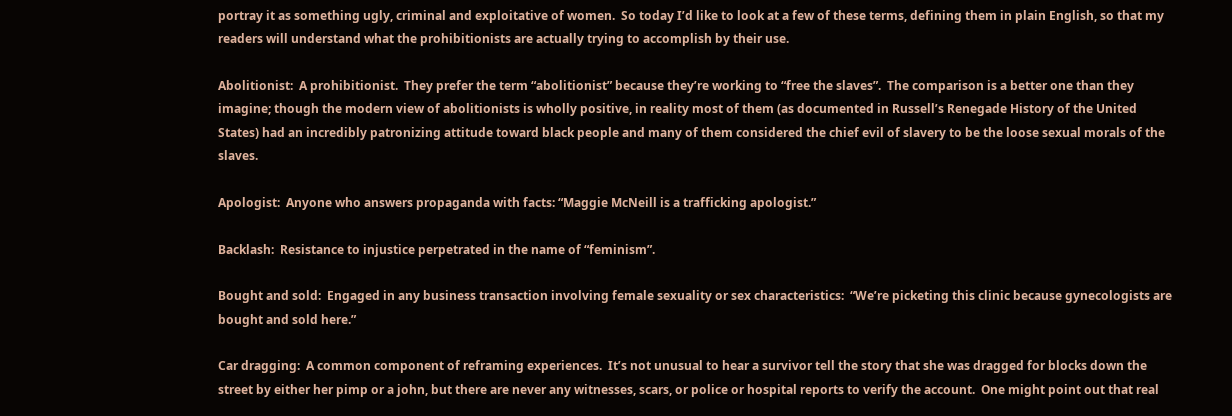portray it as something ugly, criminal and exploitative of women.  So today I’d like to look at a few of these terms, defining them in plain English, so that my readers will understand what the prohibitionists are actually trying to accomplish by their use.

Abolitionist:  A prohibitionist.  They prefer the term “abolitionist” because they’re working to “free the slaves”.  The comparison is a better one than they imagine; though the modern view of abolitionists is wholly positive, in reality most of them (as documented in Russell’s Renegade History of the United States) had an incredibly patronizing attitude toward black people and many of them considered the chief evil of slavery to be the loose sexual morals of the slaves.

Apologist:  Anyone who answers propaganda with facts: “Maggie McNeill is a trafficking apologist.”

Backlash:  Resistance to injustice perpetrated in the name of “feminism”.

Bought and sold:  Engaged in any business transaction involving female sexuality or sex characteristics:  “We’re picketing this clinic because gynecologists are bought and sold here.”

Car dragging:  A common component of reframing experiences.  It’s not unusual to hear a survivor tell the story that she was dragged for blocks down the street by either her pimp or a john, but there are never any witnesses, scars, or police or hospital reports to verify the account.  One might point out that real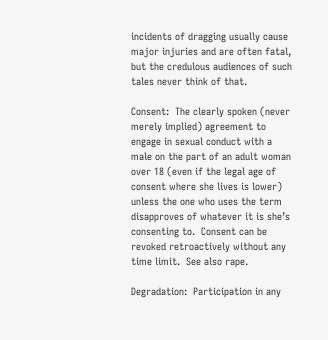incidents of dragging usually cause major injuries and are often fatal, but the credulous audiences of such tales never think of that.

Consent:  The clearly spoken (never merely implied) agreement to engage in sexual conduct with a male on the part of an adult woman over 18 (even if the legal age of consent where she lives is lower) unless the one who uses the term disapproves of whatever it is she’s consenting to.  Consent can be revoked retroactively without any time limit.  See also rape.

Degradation:  Participation in any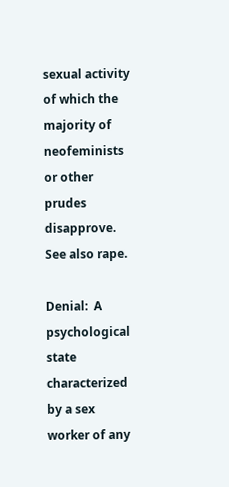sexual activity of which the majority of neofeminists or other prudes disapprove.  See also rape.

Denial:  A psychological state characterized by a sex worker of any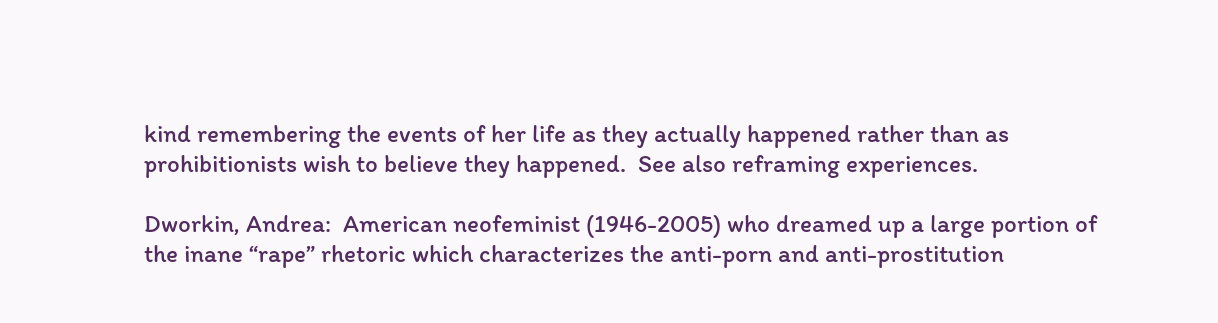kind remembering the events of her life as they actually happened rather than as prohibitionists wish to believe they happened.  See also reframing experiences.

Dworkin, Andrea:  American neofeminist (1946-2005) who dreamed up a large portion of the inane “rape” rhetoric which characterizes the anti-porn and anti-prostitution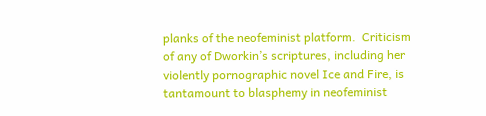planks of the neofeminist platform.  Criticism of any of Dworkin’s scriptures, including her violently pornographic novel Ice and Fire, is tantamount to blasphemy in neofeminist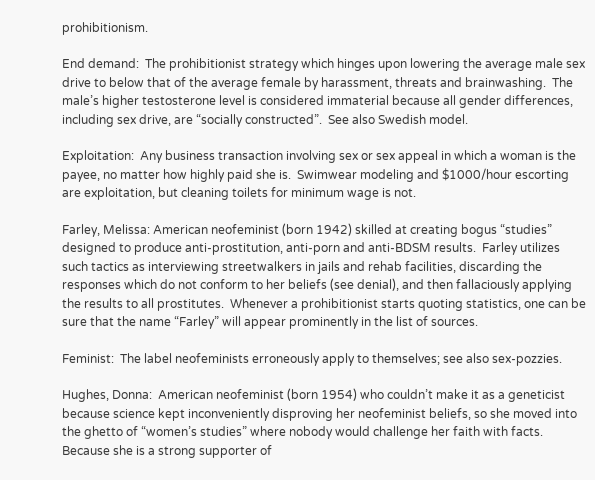prohibitionism.

End demand:  The prohibitionist strategy which hinges upon lowering the average male sex drive to below that of the average female by harassment, threats and brainwashing.  The male’s higher testosterone level is considered immaterial because all gender differences, including sex drive, are “socially constructed”.  See also Swedish model.

Exploitation:  Any business transaction involving sex or sex appeal in which a woman is the payee, no matter how highly paid she is.  Swimwear modeling and $1000/hour escorting are exploitation, but cleaning toilets for minimum wage is not.

Farley, Melissa: American neofeminist (born 1942) skilled at creating bogus “studies” designed to produce anti-prostitution, anti-porn and anti-BDSM results.  Farley utilizes such tactics as interviewing streetwalkers in jails and rehab facilities, discarding the responses which do not conform to her beliefs (see denial), and then fallaciously applying the results to all prostitutes.  Whenever a prohibitionist starts quoting statistics, one can be sure that the name “Farley” will appear prominently in the list of sources.

Feminist:  The label neofeminists erroneously apply to themselves; see also sex-pozzies.

Hughes, Donna:  American neofeminist (born 1954) who couldn’t make it as a geneticist because science kept inconveniently disproving her neofeminist beliefs, so she moved into the ghetto of “women’s studies” where nobody would challenge her faith with facts.  Because she is a strong supporter of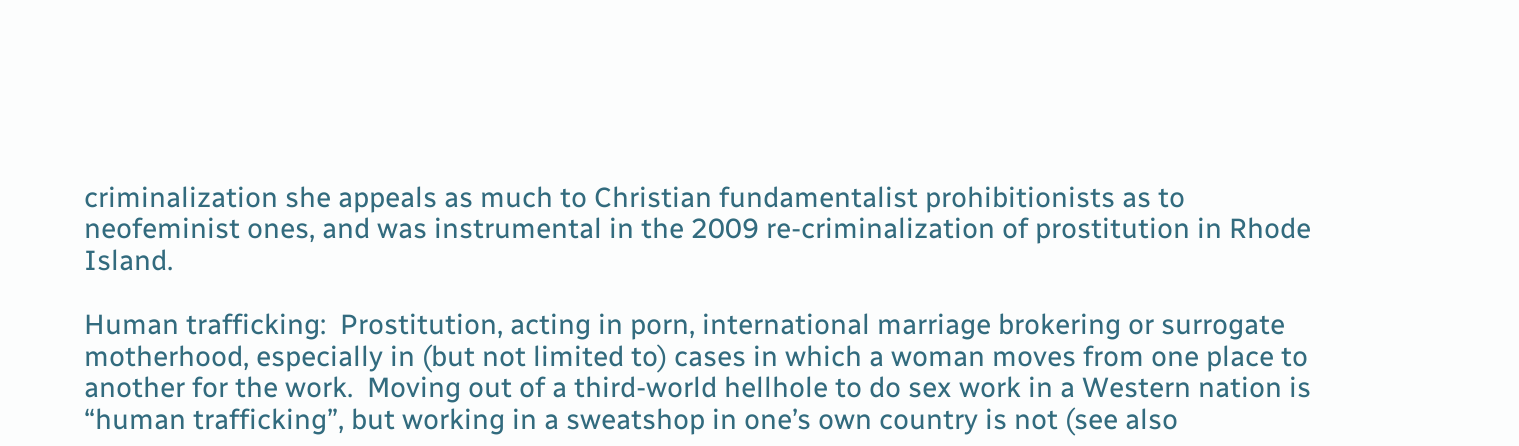criminalization she appeals as much to Christian fundamentalist prohibitionists as to neofeminist ones, and was instrumental in the 2009 re-criminalization of prostitution in Rhode Island.

Human trafficking:  Prostitution, acting in porn, international marriage brokering or surrogate motherhood, especially in (but not limited to) cases in which a woman moves from one place to another for the work.  Moving out of a third-world hellhole to do sex work in a Western nation is “human trafficking”, but working in a sweatshop in one’s own country is not (see also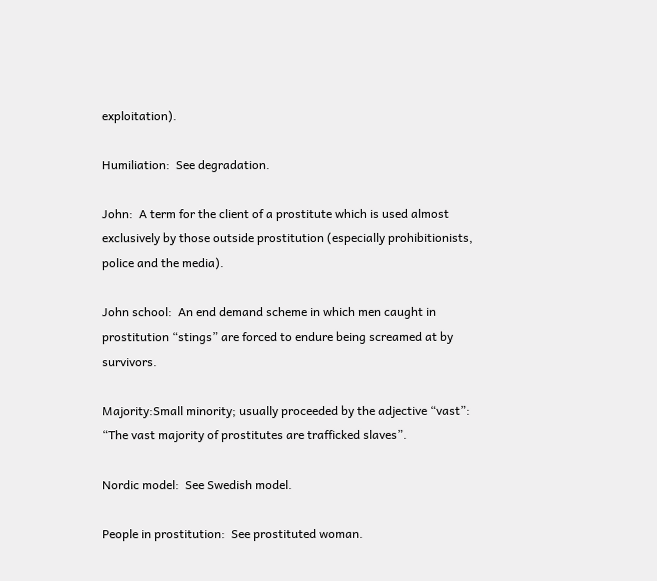exploitation).

Humiliation:  See degradation.

John:  A term for the client of a prostitute which is used almost exclusively by those outside prostitution (especially prohibitionists, police and the media).

John school:  An end demand scheme in which men caught in prostitution “stings” are forced to endure being screamed at by survivors.

Majority:Small minority; usually proceeded by the adjective “vast”:  “The vast majority of prostitutes are trafficked slaves”.

Nordic model:  See Swedish model.

People in prostitution:  See prostituted woman.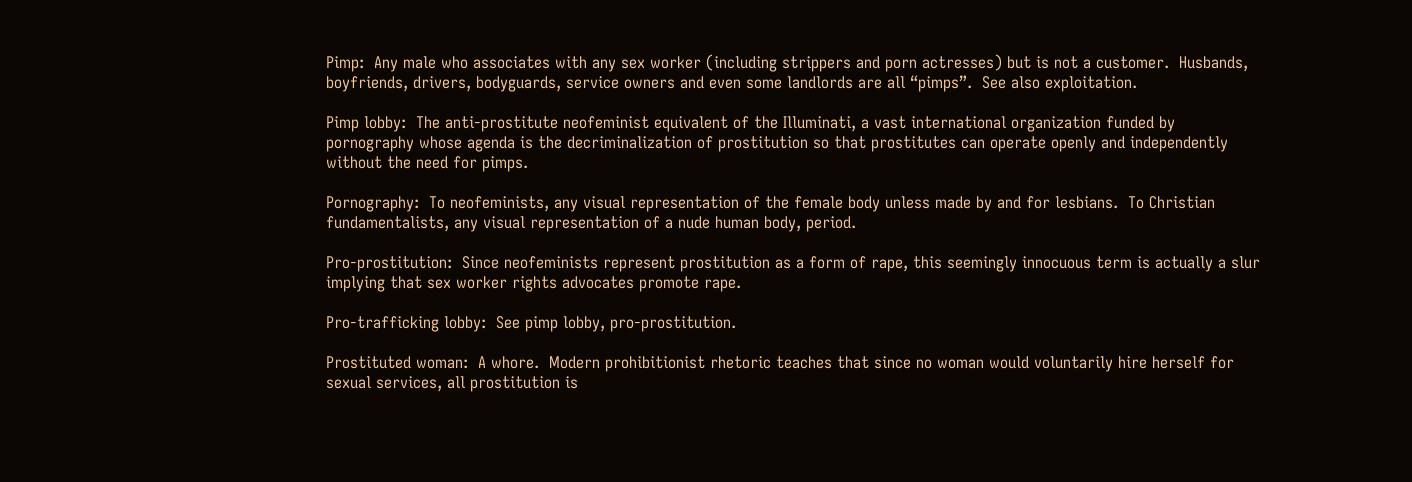Pimp:  Any male who associates with any sex worker (including strippers and porn actresses) but is not a customer.  Husbands, boyfriends, drivers, bodyguards, service owners and even some landlords are all “pimps”.  See also exploitation.

Pimp lobby:  The anti-prostitute neofeminist equivalent of the Illuminati, a vast international organization funded by pornography whose agenda is the decriminalization of prostitution so that prostitutes can operate openly and independently without the need for pimps.

Pornography:  To neofeminists, any visual representation of the female body unless made by and for lesbians.  To Christian fundamentalists, any visual representation of a nude human body, period.

Pro-prostitution:  Since neofeminists represent prostitution as a form of rape, this seemingly innocuous term is actually a slur implying that sex worker rights advocates promote rape.

Pro-trafficking lobby:  See pimp lobby, pro-prostitution.

Prostituted woman:  A whore.  Modern prohibitionist rhetoric teaches that since no woman would voluntarily hire herself for sexual services, all prostitution is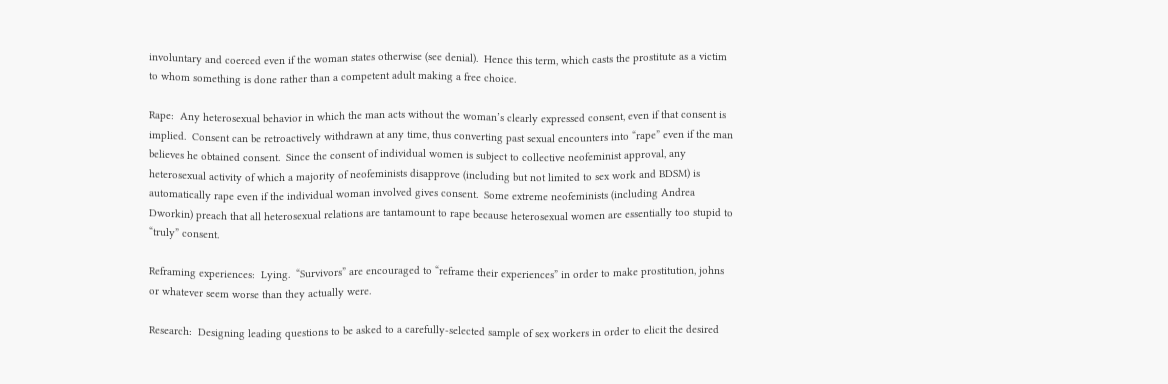involuntary and coerced even if the woman states otherwise (see denial).  Hence this term, which casts the prostitute as a victim to whom something is done rather than a competent adult making a free choice.

Rape:  Any heterosexual behavior in which the man acts without the woman’s clearly expressed consent, even if that consent is implied.  Consent can be retroactively withdrawn at any time, thus converting past sexual encounters into “rape” even if the man believes he obtained consent.  Since the consent of individual women is subject to collective neofeminist approval, any heterosexual activity of which a majority of neofeminists disapprove (including but not limited to sex work and BDSM) is automatically rape even if the individual woman involved gives consent.  Some extreme neofeminists (including Andrea Dworkin) preach that all heterosexual relations are tantamount to rape because heterosexual women are essentially too stupid to “truly” consent.

Reframing experiences:  Lying.  “Survivors” are encouraged to “reframe their experiences” in order to make prostitution, johns or whatever seem worse than they actually were.

Research:  Designing leading questions to be asked to a carefully-selected sample of sex workers in order to elicit the desired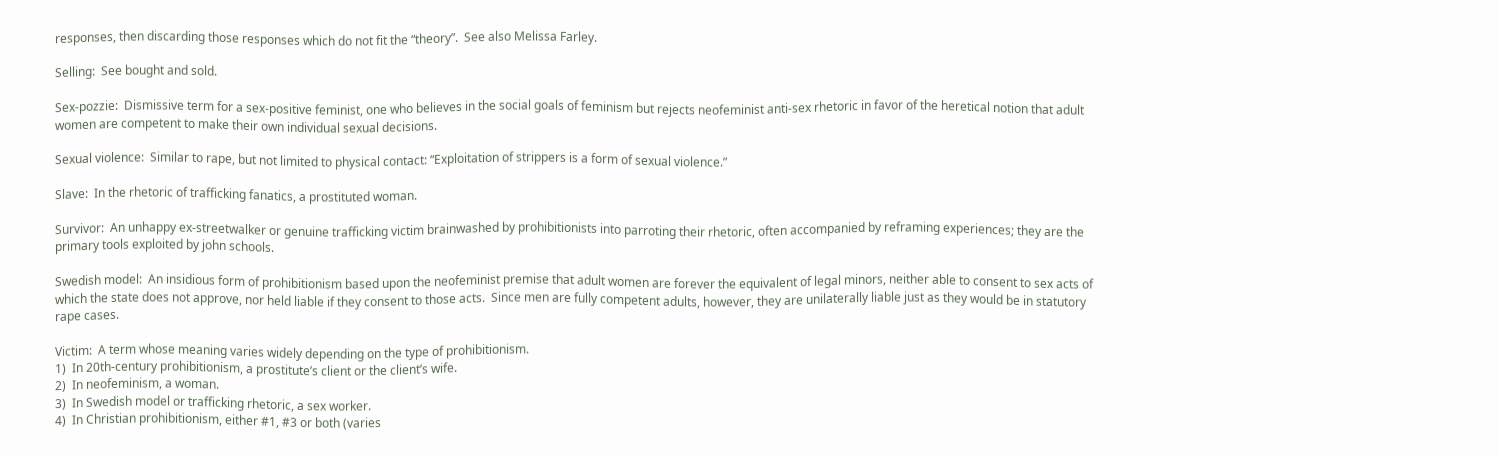responses, then discarding those responses which do not fit the “theory”.  See also Melissa Farley.

Selling:  See bought and sold.

Sex-pozzie:  Dismissive term for a sex-positive feminist, one who believes in the social goals of feminism but rejects neofeminist anti-sex rhetoric in favor of the heretical notion that adult women are competent to make their own individual sexual decisions.

Sexual violence:  Similar to rape, but not limited to physical contact: “Exploitation of strippers is a form of sexual violence.”

Slave:  In the rhetoric of trafficking fanatics, a prostituted woman.

Survivor:  An unhappy ex-streetwalker or genuine trafficking victim brainwashed by prohibitionists into parroting their rhetoric, often accompanied by reframing experiences; they are the primary tools exploited by john schools.

Swedish model:  An insidious form of prohibitionism based upon the neofeminist premise that adult women are forever the equivalent of legal minors, neither able to consent to sex acts of which the state does not approve, nor held liable if they consent to those acts.  Since men are fully competent adults, however, they are unilaterally liable just as they would be in statutory rape cases.

Victim:  A term whose meaning varies widely depending on the type of prohibitionism.
1)  In 20th-century prohibitionism, a prostitute’s client or the client’s wife.
2)  In neofeminism, a woman.
3)  In Swedish model or trafficking rhetoric, a sex worker.
4)  In Christian prohibitionism, either #1, #3 or both (varies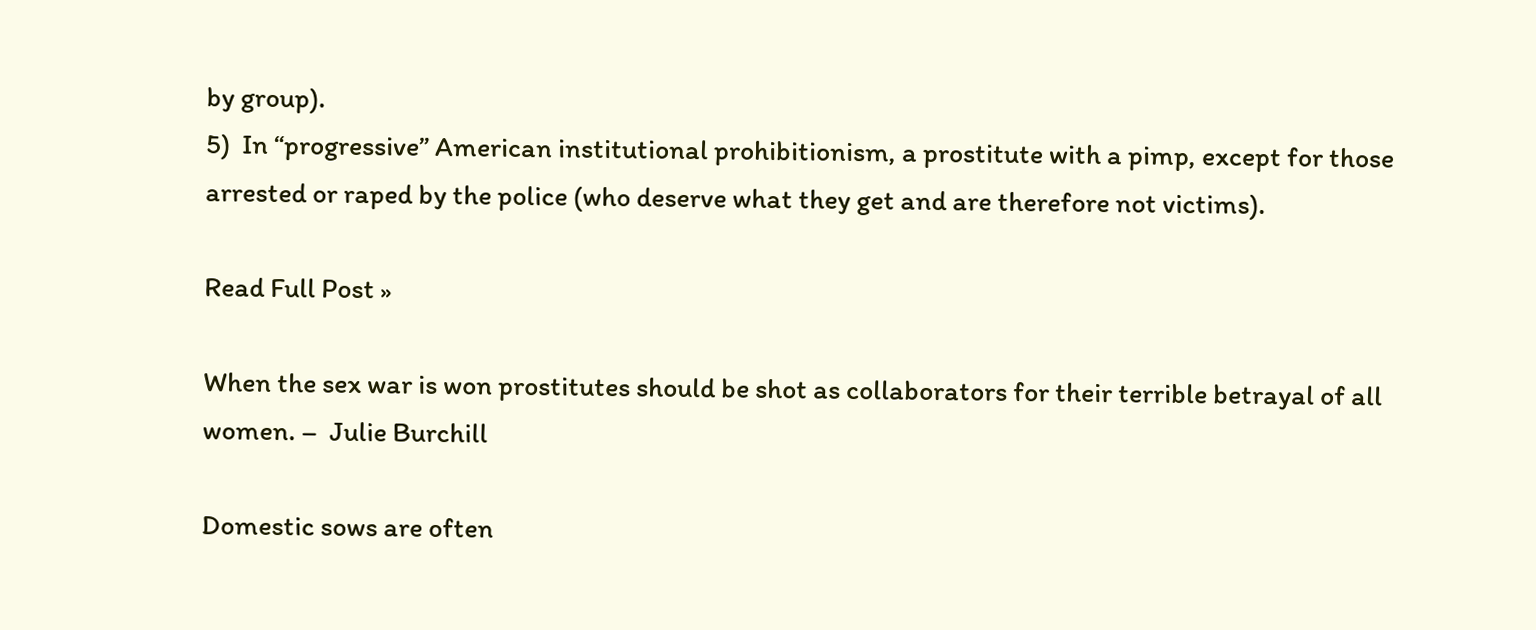by group).
5)  In “progressive” American institutional prohibitionism, a prostitute with a pimp, except for those arrested or raped by the police (who deserve what they get and are therefore not victims).

Read Full Post »

When the sex war is won prostitutes should be shot as collaborators for their terrible betrayal of all women. –  Julie Burchill

Domestic sows are often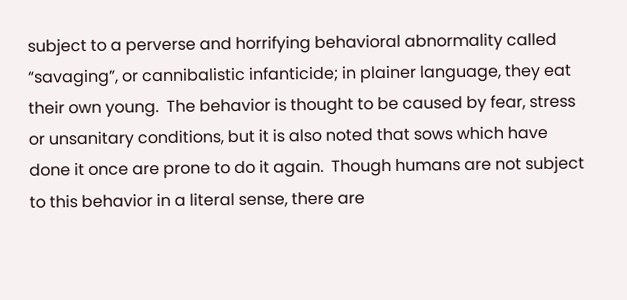subject to a perverse and horrifying behavioral abnormality called “savaging”, or cannibalistic infanticide; in plainer language, they eat their own young.  The behavior is thought to be caused by fear, stress or unsanitary conditions, but it is also noted that sows which have done it once are prone to do it again.  Though humans are not subject to this behavior in a literal sense, there are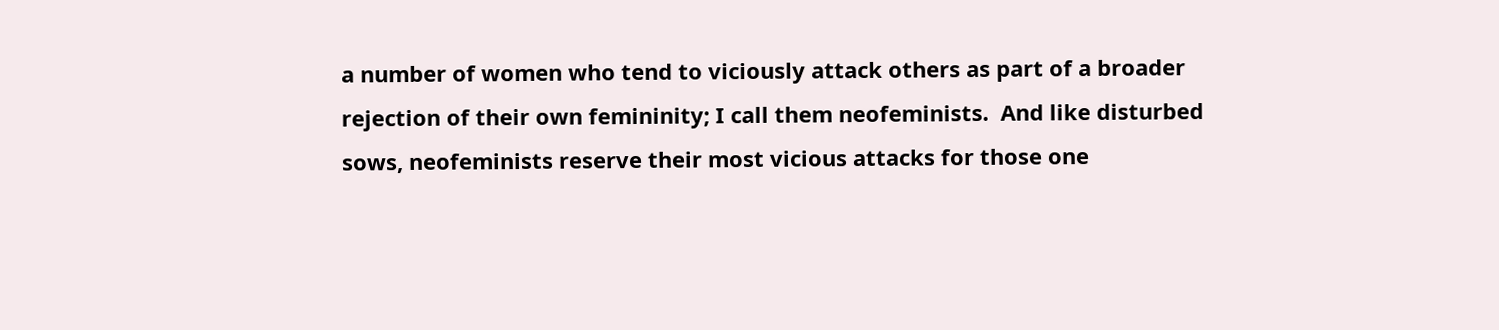a number of women who tend to viciously attack others as part of a broader rejection of their own femininity; I call them neofeminists.  And like disturbed sows, neofeminists reserve their most vicious attacks for those one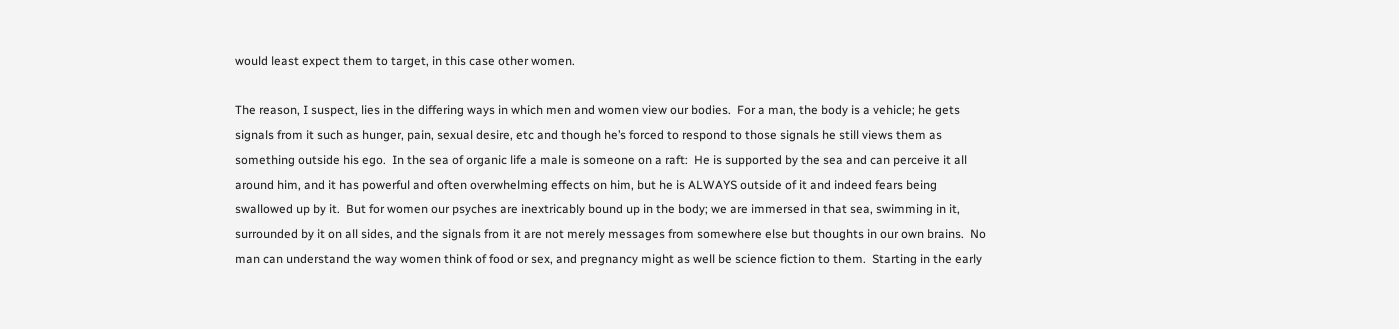would least expect them to target, in this case other women.

The reason, I suspect, lies in the differing ways in which men and women view our bodies.  For a man, the body is a vehicle; he gets signals from it such as hunger, pain, sexual desire, etc and though he’s forced to respond to those signals he still views them as something outside his ego.  In the sea of organic life a male is someone on a raft:  He is supported by the sea and can perceive it all around him, and it has powerful and often overwhelming effects on him, but he is ALWAYS outside of it and indeed fears being swallowed up by it.  But for women our psyches are inextricably bound up in the body; we are immersed in that sea, swimming in it, surrounded by it on all sides, and the signals from it are not merely messages from somewhere else but thoughts in our own brains.  No man can understand the way women think of food or sex, and pregnancy might as well be science fiction to them.  Starting in the early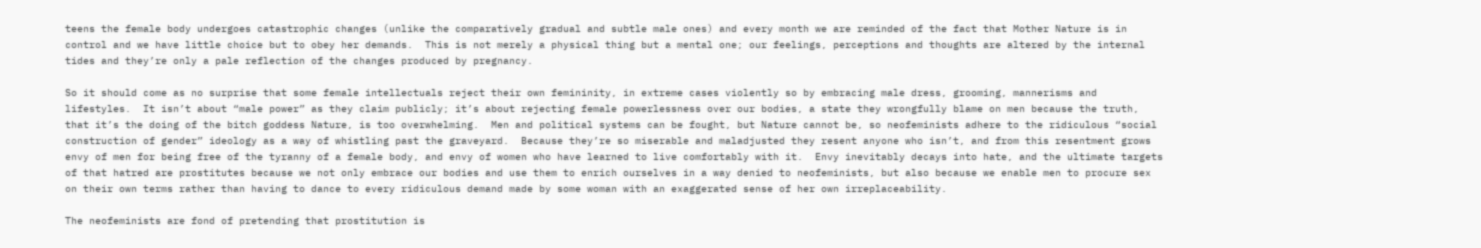teens the female body undergoes catastrophic changes (unlike the comparatively gradual and subtle male ones) and every month we are reminded of the fact that Mother Nature is in control and we have little choice but to obey her demands.  This is not merely a physical thing but a mental one; our feelings, perceptions and thoughts are altered by the internal tides and they’re only a pale reflection of the changes produced by pregnancy.

So it should come as no surprise that some female intellectuals reject their own femininity, in extreme cases violently so by embracing male dress, grooming, mannerisms and lifestyles.  It isn’t about “male power” as they claim publicly; it’s about rejecting female powerlessness over our bodies, a state they wrongfully blame on men because the truth, that it’s the doing of the bitch goddess Nature, is too overwhelming.  Men and political systems can be fought, but Nature cannot be, so neofeminists adhere to the ridiculous “social construction of gender” ideology as a way of whistling past the graveyard.  Because they’re so miserable and maladjusted they resent anyone who isn’t, and from this resentment grows envy of men for being free of the tyranny of a female body, and envy of women who have learned to live comfortably with it.  Envy inevitably decays into hate, and the ultimate targets of that hatred are prostitutes because we not only embrace our bodies and use them to enrich ourselves in a way denied to neofeminists, but also because we enable men to procure sex on their own terms rather than having to dance to every ridiculous demand made by some woman with an exaggerated sense of her own irreplaceability.

The neofeminists are fond of pretending that prostitution is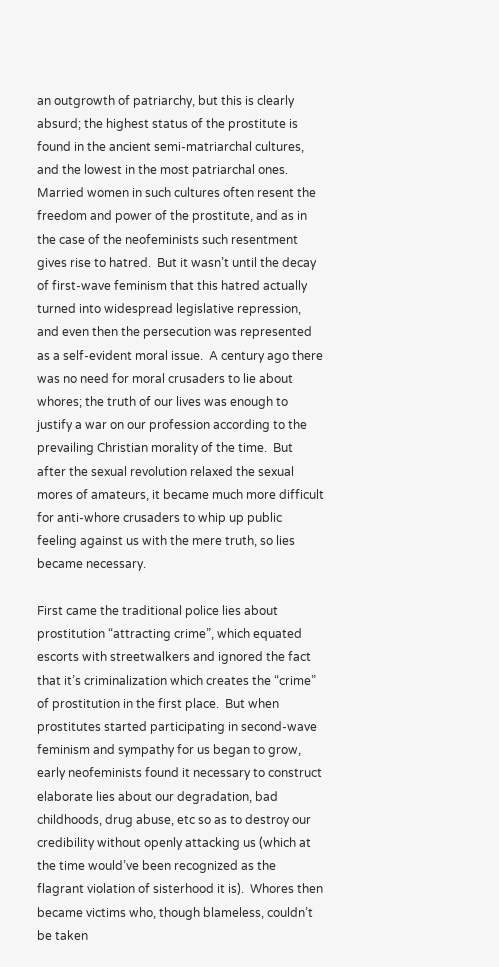an outgrowth of patriarchy, but this is clearly absurd; the highest status of the prostitute is found in the ancient semi-matriarchal cultures, and the lowest in the most patriarchal ones.  Married women in such cultures often resent the freedom and power of the prostitute, and as in the case of the neofeminists such resentment gives rise to hatred.  But it wasn’t until the decay of first-wave feminism that this hatred actually turned into widespread legislative repression, and even then the persecution was represented as a self-evident moral issue.  A century ago there was no need for moral crusaders to lie about whores; the truth of our lives was enough to justify a war on our profession according to the prevailing Christian morality of the time.  But after the sexual revolution relaxed the sexual mores of amateurs, it became much more difficult for anti-whore crusaders to whip up public feeling against us with the mere truth, so lies became necessary.

First came the traditional police lies about prostitution “attracting crime”, which equated escorts with streetwalkers and ignored the fact that it’s criminalization which creates the “crime” of prostitution in the first place.  But when prostitutes started participating in second-wave feminism and sympathy for us began to grow, early neofeminists found it necessary to construct elaborate lies about our degradation, bad childhoods, drug abuse, etc so as to destroy our credibility without openly attacking us (which at the time would’ve been recognized as the flagrant violation of sisterhood it is).  Whores then became victims who, though blameless, couldn’t be taken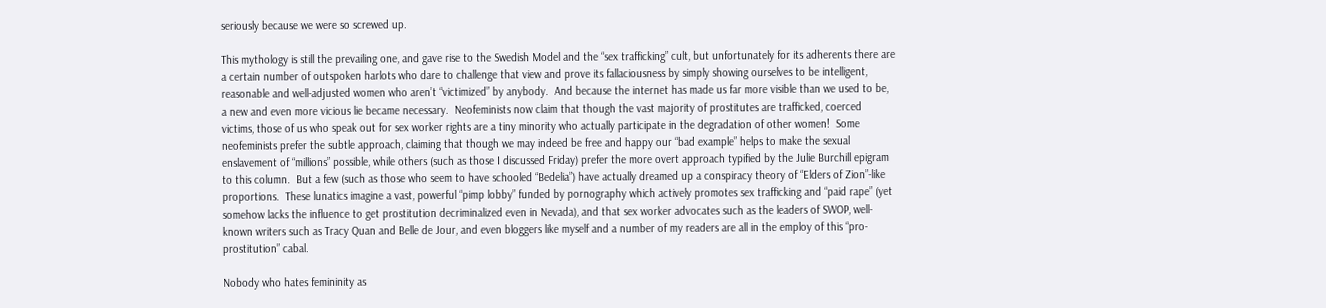seriously because we were so screwed up.

This mythology is still the prevailing one, and gave rise to the Swedish Model and the “sex trafficking” cult, but unfortunately for its adherents there are a certain number of outspoken harlots who dare to challenge that view and prove its fallaciousness by simply showing ourselves to be intelligent, reasonable and well-adjusted women who aren’t “victimized” by anybody.  And because the internet has made us far more visible than we used to be, a new and even more vicious lie became necessary.  Neofeminists now claim that though the vast majority of prostitutes are trafficked, coerced victims, those of us who speak out for sex worker rights are a tiny minority who actually participate in the degradation of other women!  Some neofeminists prefer the subtle approach, claiming that though we may indeed be free and happy our “bad example” helps to make the sexual enslavement of “millions” possible, while others (such as those I discussed Friday) prefer the more overt approach typified by the Julie Burchill epigram to this column.  But a few (such as those who seem to have schooled “Bedelia”) have actually dreamed up a conspiracy theory of “Elders of Zion”-like proportions.  These lunatics imagine a vast, powerful “pimp lobby” funded by pornography which actively promotes sex trafficking and “paid rape” (yet somehow lacks the influence to get prostitution decriminalized even in Nevada), and that sex worker advocates such as the leaders of SWOP, well-known writers such as Tracy Quan and Belle de Jour, and even bloggers like myself and a number of my readers are all in the employ of this “pro-prostitution” cabal.

Nobody who hates femininity as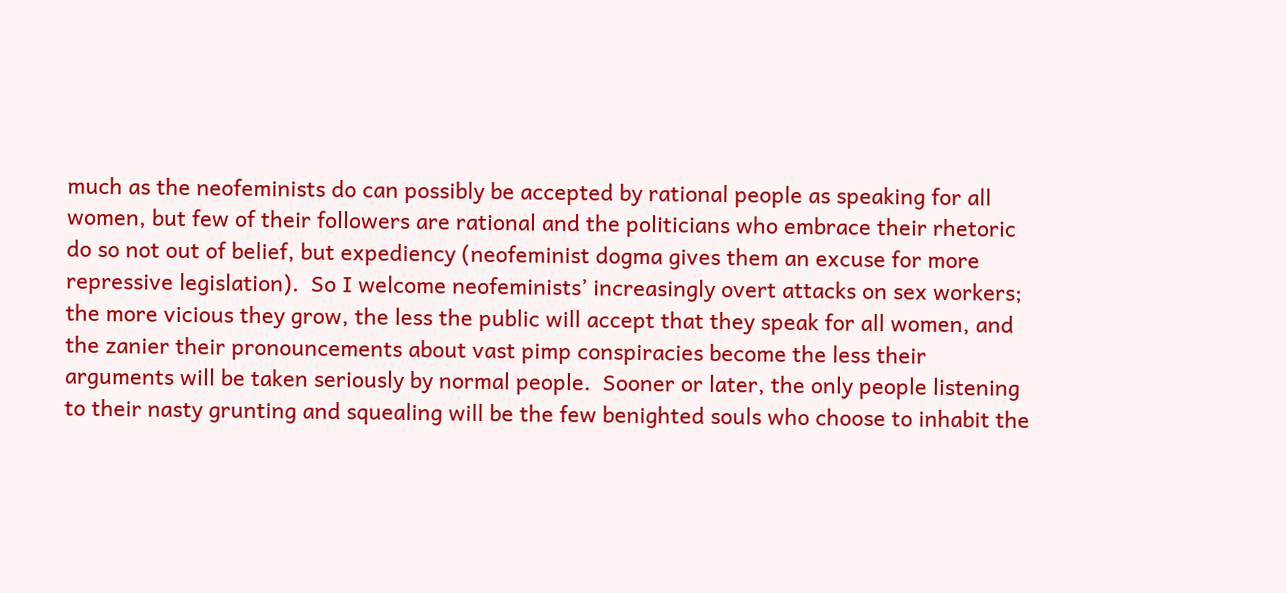much as the neofeminists do can possibly be accepted by rational people as speaking for all women, but few of their followers are rational and the politicians who embrace their rhetoric do so not out of belief, but expediency (neofeminist dogma gives them an excuse for more repressive legislation).  So I welcome neofeminists’ increasingly overt attacks on sex workers; the more vicious they grow, the less the public will accept that they speak for all women, and the zanier their pronouncements about vast pimp conspiracies become the less their arguments will be taken seriously by normal people.  Sooner or later, the only people listening to their nasty grunting and squealing will be the few benighted souls who choose to inhabit the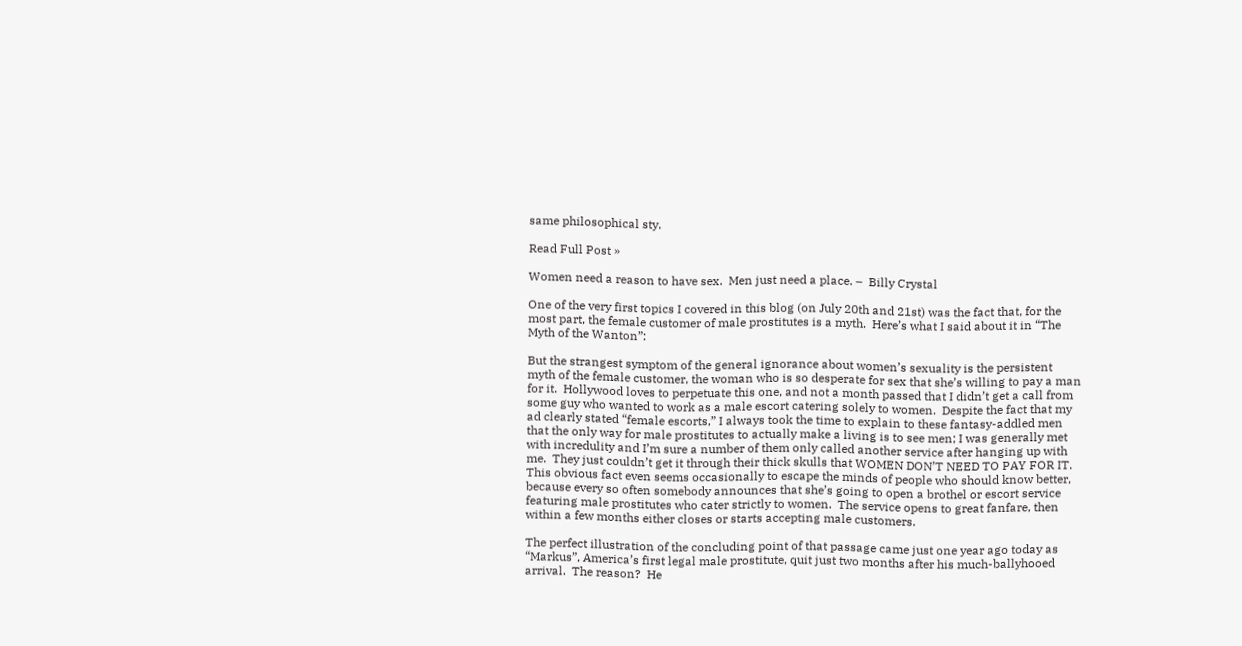same philosophical sty.

Read Full Post »

Women need a reason to have sex.  Men just need a place. –  Billy Crystal

One of the very first topics I covered in this blog (on July 20th and 21st) was the fact that, for the most part, the female customer of male prostitutes is a myth.  Here’s what I said about it in “The Myth of the Wanton”:

But the strangest symptom of the general ignorance about women’s sexuality is the persistent myth of the female customer, the woman who is so desperate for sex that she’s willing to pay a man for it.  Hollywood loves to perpetuate this one, and not a month passed that I didn’t get a call from some guy who wanted to work as a male escort catering solely to women.  Despite the fact that my ad clearly stated “female escorts,” I always took the time to explain to these fantasy-addled men that the only way for male prostitutes to actually make a living is to see men; I was generally met with incredulity and I’m sure a number of them only called another service after hanging up with me.  They just couldn’t get it through their thick skulls that WOMEN DON’T NEED TO PAY FOR IT.  This obvious fact even seems occasionally to escape the minds of people who should know better, because every so often somebody announces that she’s going to open a brothel or escort service featuring male prostitutes who cater strictly to women.  The service opens to great fanfare, then within a few months either closes or starts accepting male customers.

The perfect illustration of the concluding point of that passage came just one year ago today as “Markus”, America’s first legal male prostitute, quit just two months after his much-ballyhooed arrival.  The reason?  He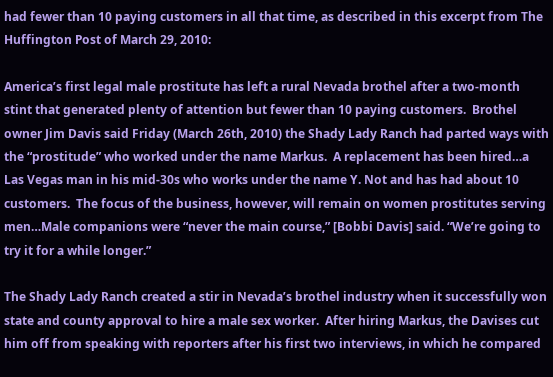had fewer than 10 paying customers in all that time, as described in this excerpt from The Huffington Post of March 29, 2010:

America’s first legal male prostitute has left a rural Nevada brothel after a two-month stint that generated plenty of attention but fewer than 10 paying customers.  Brothel owner Jim Davis said Friday (March 26th, 2010) the Shady Lady Ranch had parted ways with the “prostitude” who worked under the name Markus.  A replacement has been hired…a Las Vegas man in his mid-30s who works under the name Y. Not and has had about 10 customers.  The focus of the business, however, will remain on women prostitutes serving men…Male companions were “never the main course,” [Bobbi Davis] said. “We’re going to try it for a while longer.”

The Shady Lady Ranch created a stir in Nevada’s brothel industry when it successfully won state and county approval to hire a male sex worker.  After hiring Markus, the Davises cut him off from speaking with reporters after his first two interviews, in which he compared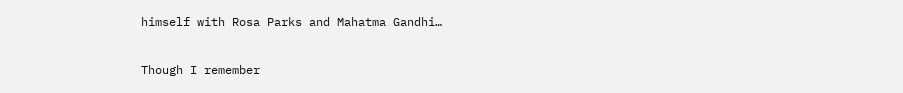himself with Rosa Parks and Mahatma Gandhi…

Though I remember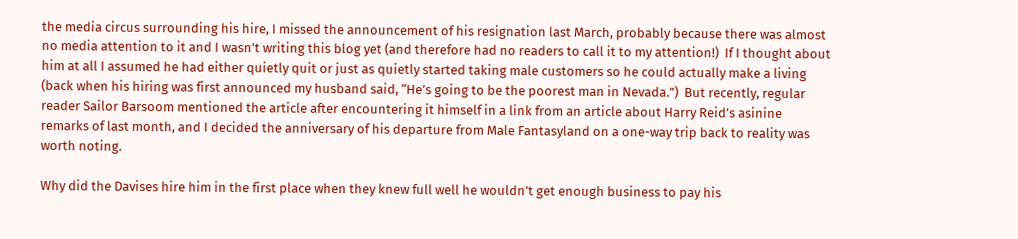the media circus surrounding his hire, I missed the announcement of his resignation last March, probably because there was almost no media attention to it and I wasn’t writing this blog yet (and therefore had no readers to call it to my attention!)  If I thought about him at all I assumed he had either quietly quit or just as quietly started taking male customers so he could actually make a living (back when his hiring was first announced my husband said, “He’s going to be the poorest man in Nevada.”)  But recently, regular reader Sailor Barsoom mentioned the article after encountering it himself in a link from an article about Harry Reid’s asinine remarks of last month, and I decided the anniversary of his departure from Male Fantasyland on a one-way trip back to reality was worth noting.

Why did the Davises hire him in the first place when they knew full well he wouldn’t get enough business to pay his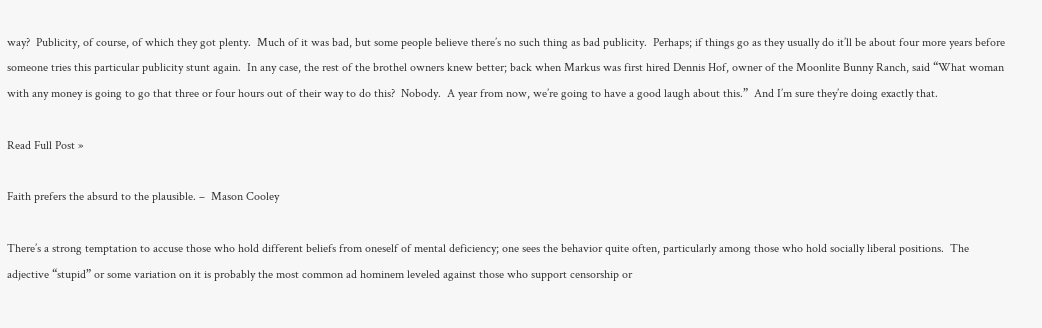way?  Publicity, of course, of which they got plenty.  Much of it was bad, but some people believe there’s no such thing as bad publicity.  Perhaps; if things go as they usually do it’ll be about four more years before someone tries this particular publicity stunt again.  In any case, the rest of the brothel owners knew better; back when Markus was first hired Dennis Hof, owner of the Moonlite Bunny Ranch, said “What woman with any money is going to go that three or four hours out of their way to do this?  Nobody.  A year from now, we’re going to have a good laugh about this.”  And I’m sure they’re doing exactly that.

Read Full Post »

Faith prefers the absurd to the plausible. –  Mason Cooley

There’s a strong temptation to accuse those who hold different beliefs from oneself of mental deficiency; one sees the behavior quite often, particularly among those who hold socially liberal positions.  The adjective “stupid” or some variation on it is probably the most common ad hominem leveled against those who support censorship or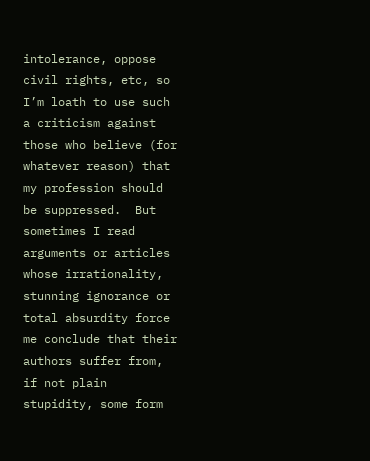intolerance, oppose civil rights, etc, so I’m loath to use such a criticism against those who believe (for whatever reason) that my profession should be suppressed.  But sometimes I read arguments or articles whose irrationality, stunning ignorance or total absurdity force me conclude that their authors suffer from, if not plain stupidity, some form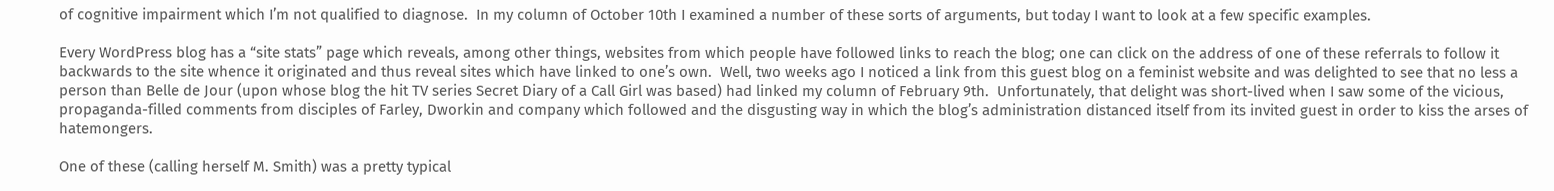of cognitive impairment which I’m not qualified to diagnose.  In my column of October 10th I examined a number of these sorts of arguments, but today I want to look at a few specific examples.

Every WordPress blog has a “site stats” page which reveals, among other things, websites from which people have followed links to reach the blog; one can click on the address of one of these referrals to follow it backwards to the site whence it originated and thus reveal sites which have linked to one’s own.  Well, two weeks ago I noticed a link from this guest blog on a feminist website and was delighted to see that no less a person than Belle de Jour (upon whose blog the hit TV series Secret Diary of a Call Girl was based) had linked my column of February 9th.  Unfortunately, that delight was short-lived when I saw some of the vicious, propaganda-filled comments from disciples of Farley, Dworkin and company which followed and the disgusting way in which the blog’s administration distanced itself from its invited guest in order to kiss the arses of hatemongers.

One of these (calling herself M. Smith) was a pretty typical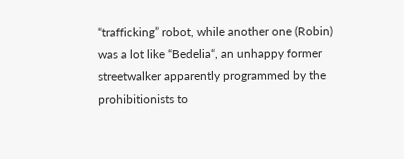“trafficking” robot, while another one (Robin) was a lot like “Bedelia“, an unhappy former streetwalker apparently programmed by the prohibitionists to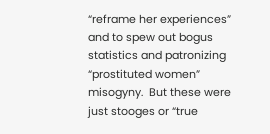“reframe her experiences” and to spew out bogus statistics and patronizing “prostituted women” misogyny.  But these were just stooges or “true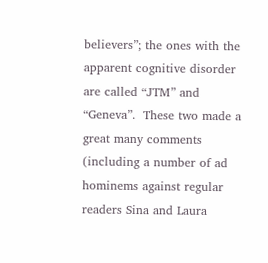believers”; the ones with the apparent cognitive disorder are called “JTM” and “Geneva”.  These two made a great many comments (including a number of ad hominems against regular readers Sina and Laura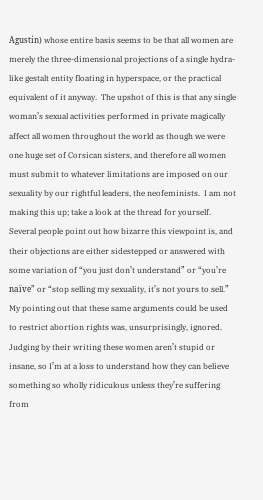Agustín) whose entire basis seems to be that all women are merely the three-dimensional projections of a single hydra-like gestalt entity floating in hyperspace, or the practical equivalent of it anyway.  The upshot of this is that any single woman’s sexual activities performed in private magically affect all women throughout the world as though we were one huge set of Corsican sisters, and therefore all women must submit to whatever limitations are imposed on our sexuality by our rightful leaders, the neofeminists.  I am not making this up; take a look at the thread for yourself.  Several people point out how bizarre this viewpoint is, and their objections are either sidestepped or answered with some variation of “you just don’t understand” or “you’re naïve” or “stop selling my sexuality, it’s not yours to sell.”  My pointing out that these same arguments could be used to restrict abortion rights was, unsurprisingly, ignored.  Judging by their writing these women aren’t stupid or insane, so I’m at a loss to understand how they can believe something so wholly ridiculous unless they’re suffering from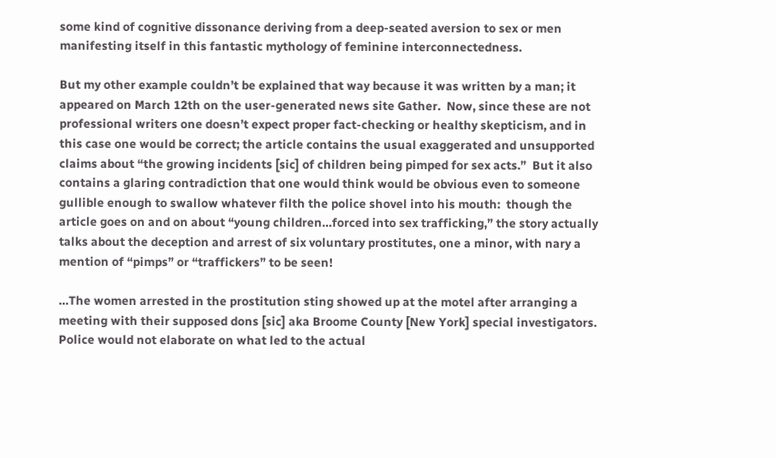some kind of cognitive dissonance deriving from a deep-seated aversion to sex or men manifesting itself in this fantastic mythology of feminine interconnectedness.

But my other example couldn’t be explained that way because it was written by a man; it appeared on March 12th on the user-generated news site Gather.  Now, since these are not professional writers one doesn’t expect proper fact-checking or healthy skepticism, and in this case one would be correct; the article contains the usual exaggerated and unsupported claims about “the growing incidents [sic] of children being pimped for sex acts.”  But it also contains a glaring contradiction that one would think would be obvious even to someone gullible enough to swallow whatever filth the police shovel into his mouth:  though the article goes on and on about “young children…forced into sex trafficking,” the story actually talks about the deception and arrest of six voluntary prostitutes, one a minor, with nary a mention of “pimps” or “traffickers” to be seen!

…The women arrested in the prostitution sting showed up at the motel after arranging a meeting with their supposed dons [sic] aka Broome County [New York] special investigators.  Police would not elaborate on what led to the actual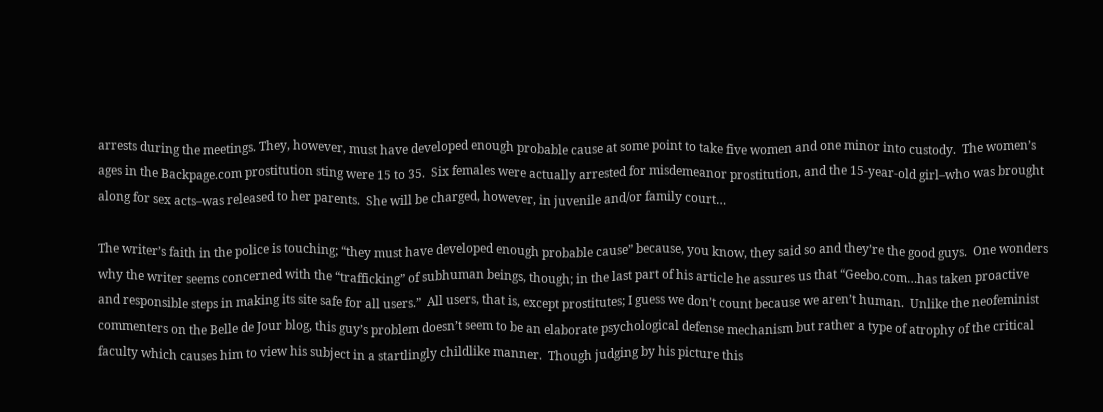arrests during the meetings. They, however, must have developed enough probable cause at some point to take five women and one minor into custody.  The women’s ages in the Backpage.com prostitution sting were 15 to 35.  Six females were actually arrested for misdemeanor prostitution, and the 15-year-old girl–who was brought along for sex acts–was released to her parents.  She will be charged, however, in juvenile and/or family court…

The writer’s faith in the police is touching; “they must have developed enough probable cause” because, you know, they said so and they’re the good guys.  One wonders why the writer seems concerned with the “trafficking” of subhuman beings, though; in the last part of his article he assures us that “Geebo.com…has taken proactive and responsible steps in making its site safe for all users.”  All users, that is, except prostitutes; I guess we don’t count because we aren’t human.  Unlike the neofeminist commenters on the Belle de Jour blog, this guy’s problem doesn’t seem to be an elaborate psychological defense mechanism but rather a type of atrophy of the critical faculty which causes him to view his subject in a startlingly childlike manner.  Though judging by his picture this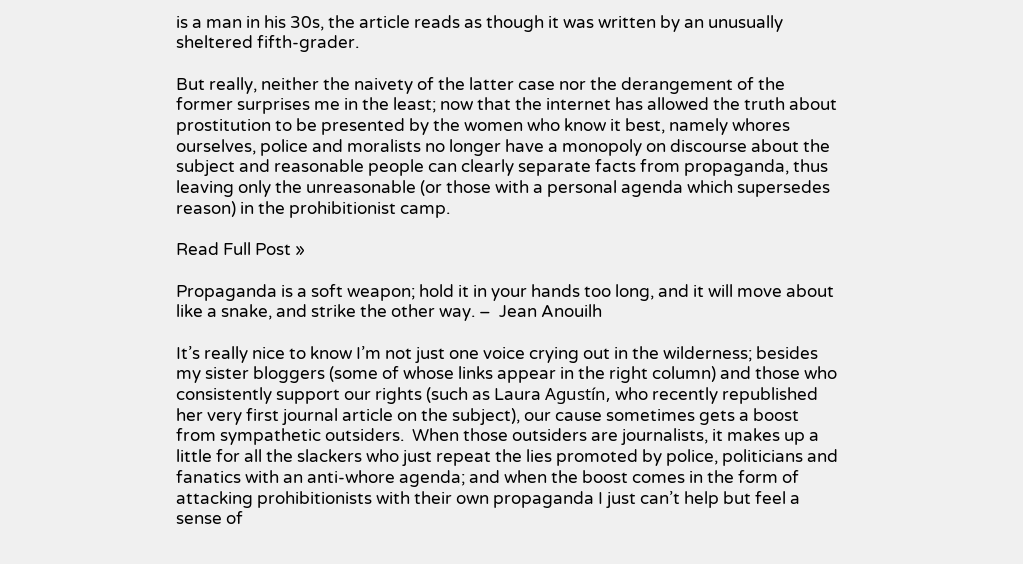is a man in his 30s, the article reads as though it was written by an unusually sheltered fifth-grader.

But really, neither the naivety of the latter case nor the derangement of the former surprises me in the least; now that the internet has allowed the truth about prostitution to be presented by the women who know it best, namely whores ourselves, police and moralists no longer have a monopoly on discourse about the subject and reasonable people can clearly separate facts from propaganda, thus leaving only the unreasonable (or those with a personal agenda which supersedes reason) in the prohibitionist camp.

Read Full Post »

Propaganda is a soft weapon; hold it in your hands too long, and it will move about like a snake, and strike the other way. –  Jean Anouilh

It’s really nice to know I’m not just one voice crying out in the wilderness; besides my sister bloggers (some of whose links appear in the right column) and those who consistently support our rights (such as Laura Agustín, who recently republished her very first journal article on the subject), our cause sometimes gets a boost from sympathetic outsiders.  When those outsiders are journalists, it makes up a little for all the slackers who just repeat the lies promoted by police, politicians and fanatics with an anti-whore agenda; and when the boost comes in the form of attacking prohibitionists with their own propaganda I just can’t help but feel a sense of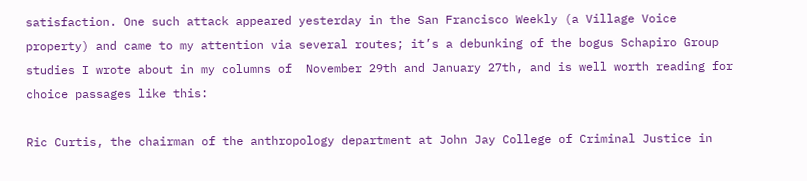satisfaction. One such attack appeared yesterday in the San Francisco Weekly (a Village Voice property) and came to my attention via several routes; it’s a debunking of the bogus Schapiro Group studies I wrote about in my columns of  November 29th and January 27th, and is well worth reading for choice passages like this:

Ric Curtis, the chairman of the anthropology department at John Jay College of Criminal Justice in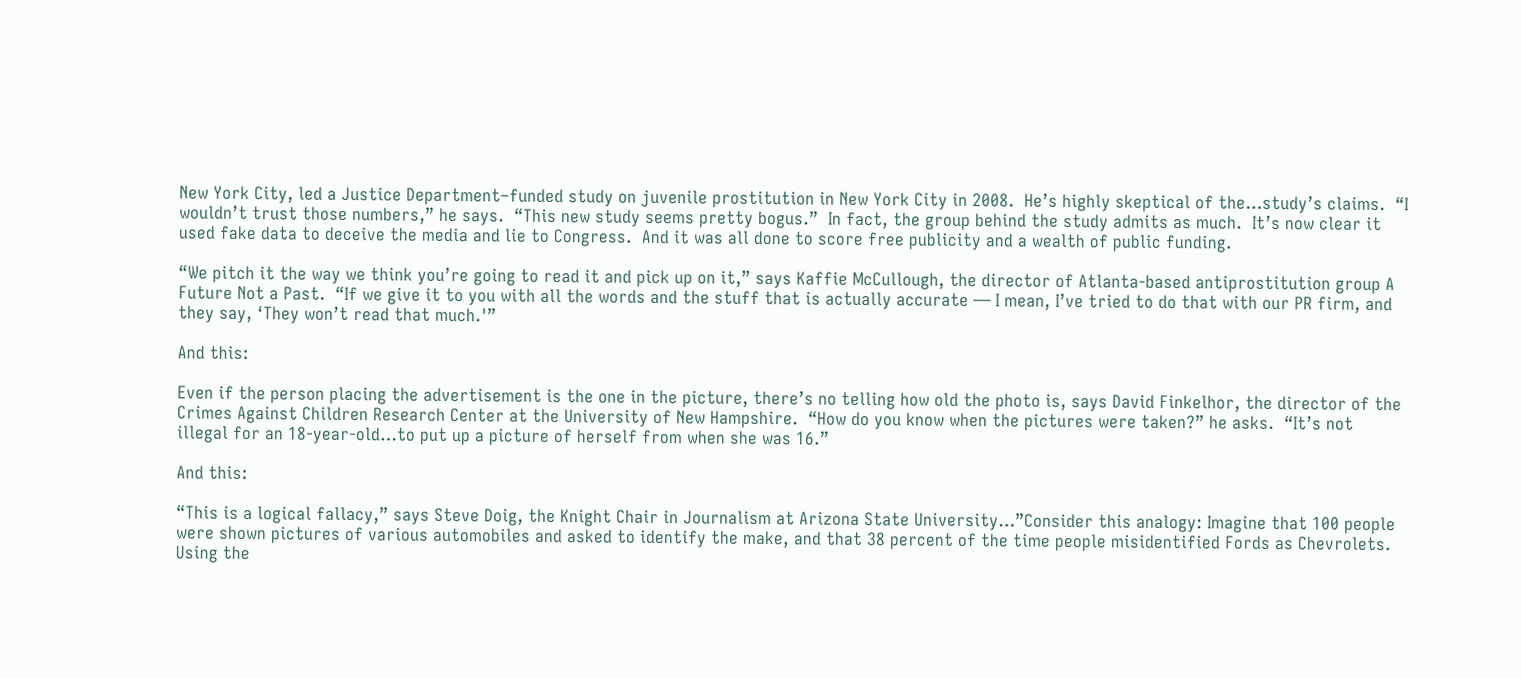New York City, led a Justice Department–funded study on juvenile prostitution in New York City in 2008.  He’s highly skeptical of the…study’s claims.  “I wouldn’t trust those numbers,” he says.  “This new study seems pretty bogus.”  In fact, the group behind the study admits as much.  It’s now clear it used fake data to deceive the media and lie to Congress.  And it was all done to score free publicity and a wealth of public funding.

“We pitch it the way we think you’re going to read it and pick up on it,” says Kaffie McCullough, the director of Atlanta-based antiprostitution group A Future Not a Past.  “If we give it to you with all the words and the stuff that is actually accurate — I mean, I’ve tried to do that with our PR firm, and they say, ‘They won’t read that much.'”

And this:

Even if the person placing the advertisement is the one in the picture, there’s no telling how old the photo is, says David Finkelhor, the director of the Crimes Against Children Research Center at the University of New Hampshire.  “How do you know when the pictures were taken?” he asks.  “It’s not illegal for an 18-year-old…to put up a picture of herself from when she was 16.”

And this:

“This is a logical fallacy,” says Steve Doig, the Knight Chair in Journalism at Arizona State University…”Consider this analogy: Imagine that 100 people were shown pictures of various automobiles and asked to identify the make, and that 38 percent of the time people misidentified Fords as Chevrolets.  Using the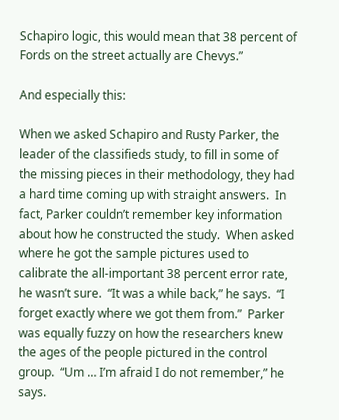Schapiro logic, this would mean that 38 percent of Fords on the street actually are Chevys.”

And especially this:

When we asked Schapiro and Rusty Parker, the leader of the classifieds study, to fill in some of the missing pieces in their methodology, they had a hard time coming up with straight answers.  In fact, Parker couldn’t remember key information about how he constructed the study.  When asked where he got the sample pictures used to calibrate the all-important 38 percent error rate, he wasn’t sure.  “It was a while back,” he says.  “I forget exactly where we got them from.”  Parker was equally fuzzy on how the researchers knew the ages of the people pictured in the control group.  “Um … I’m afraid I do not remember,” he says.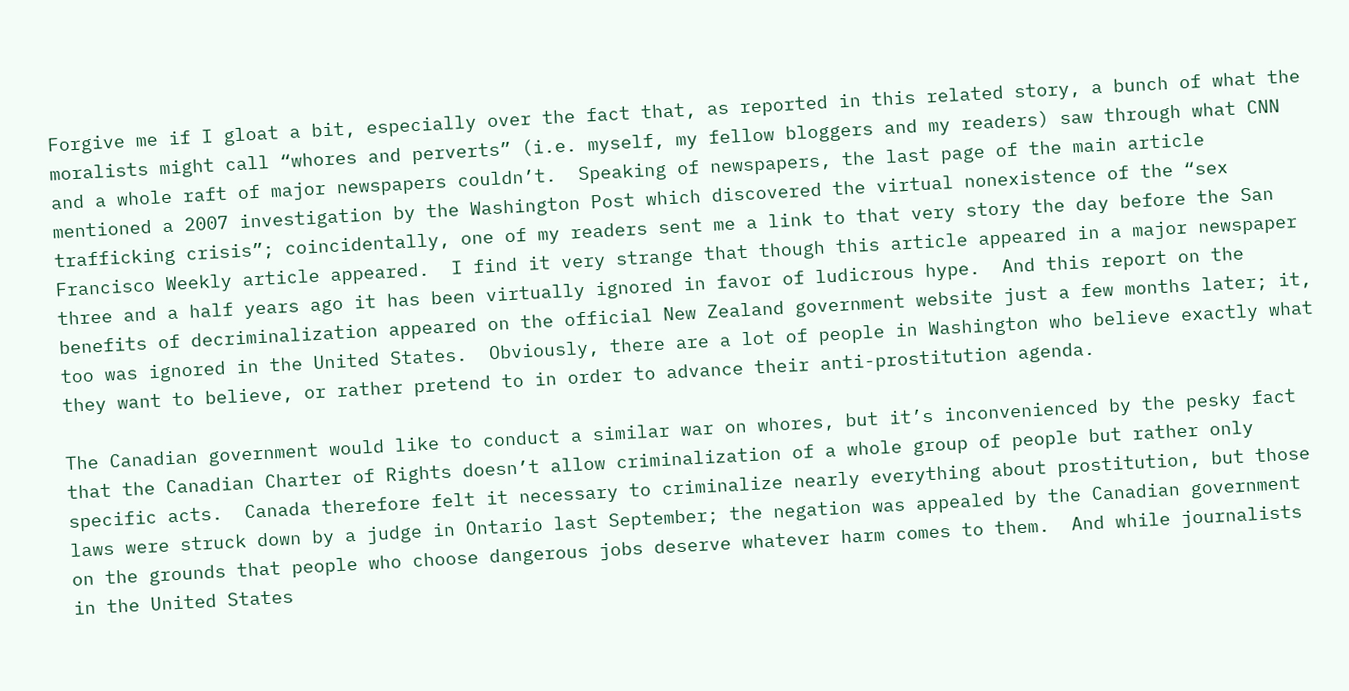Forgive me if I gloat a bit, especially over the fact that, as reported in this related story, a bunch of what the moralists might call “whores and perverts” (i.e. myself, my fellow bloggers and my readers) saw through what CNN and a whole raft of major newspapers couldn’t.  Speaking of newspapers, the last page of the main article mentioned a 2007 investigation by the Washington Post which discovered the virtual nonexistence of the “sex trafficking crisis”; coincidentally, one of my readers sent me a link to that very story the day before the San Francisco Weekly article appeared.  I find it very strange that though this article appeared in a major newspaper three and a half years ago it has been virtually ignored in favor of ludicrous hype.  And this report on the benefits of decriminalization appeared on the official New Zealand government website just a few months later; it, too was ignored in the United States.  Obviously, there are a lot of people in Washington who believe exactly what they want to believe, or rather pretend to in order to advance their anti-prostitution agenda.

The Canadian government would like to conduct a similar war on whores, but it’s inconvenienced by the pesky fact that the Canadian Charter of Rights doesn’t allow criminalization of a whole group of people but rather only specific acts.  Canada therefore felt it necessary to criminalize nearly everything about prostitution, but those laws were struck down by a judge in Ontario last September; the negation was appealed by the Canadian government on the grounds that people who choose dangerous jobs deserve whatever harm comes to them.  And while journalists in the United States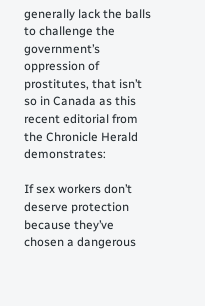generally lack the balls to challenge the government’s oppression of prostitutes, that isn’t so in Canada as this recent editorial from the Chronicle Herald demonstrates:

If sex workers don’t deserve protection because they’ve chosen a dangerous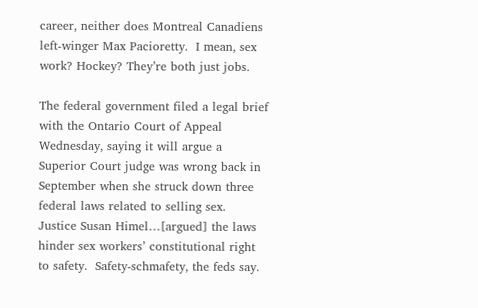career, neither does Montreal Canadiens left-winger Max Pacioretty.  I mean, sex work? Hockey? They’re both just jobs.

The federal government filed a legal brief with the Ontario Court of Appeal Wednesday, saying it will argue a Superior Court judge was wrong back in September when she struck down three federal laws related to selling sex.  Justice Susan Himel…[argued] the laws hinder sex workers’ constitutional right to safety.  Safety-schmafety, the feds say.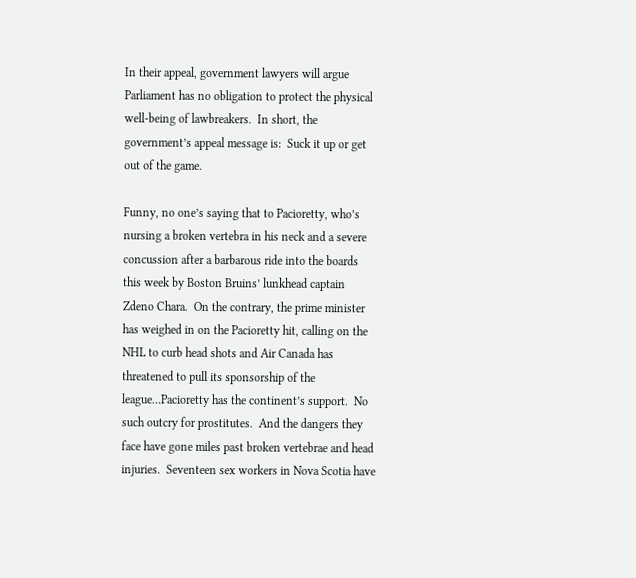In their appeal, government lawyers will argue Parliament has no obligation to protect the physical well-being of lawbreakers.  In short, the government’s appeal message is:  Suck it up or get out of the game.

Funny, no one’s saying that to Pacioretty, who’s nursing a broken vertebra in his neck and a severe concussion after a barbarous ride into the boards this week by Boston Bruins’ lunkhead captain Zdeno Chara.  On the contrary, the prime minister has weighed in on the Pacioretty hit, calling on the NHL to curb head shots and Air Canada has threatened to pull its sponsorship of the league…Pacioretty has the continent’s support.  No such outcry for prostitutes.  And the dangers they face have gone miles past broken vertebrae and head injuries.  Seventeen sex workers in Nova Scotia have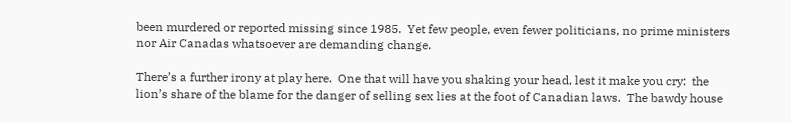been murdered or reported missing since 1985.  Yet few people, even fewer politicians, no prime ministers nor Air Canadas whatsoever are demanding change.

There’s a further irony at play here.  One that will have you shaking your head, lest it make you cry:  the lion’s share of the blame for the danger of selling sex lies at the foot of Canadian laws.  The bawdy house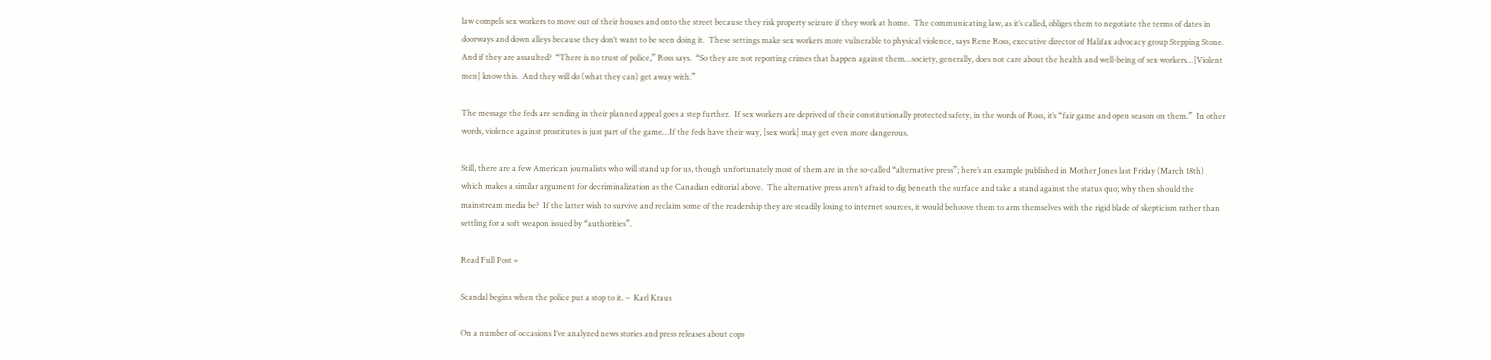law compels sex workers to move out of their houses and onto the street because they risk property seizure if they work at home.  The communicating law, as it’s called, obliges them to negotiate the terms of dates in doorways and down alleys because they don’t want to be seen doing it.  These settings make sex workers more vulnerable to physical violence, says Rene Ross, executive director of Halifax advocacy group Stepping Stone.  And if they are assaulted?  “There is no trust of police,” Ross says.  “So they are not reporting crimes that happen against them…society, generally, does not care about the health and well-being of sex workers…[Violent men] know this.  And they will do (what they can) get away with.”

The message the feds are sending in their planned appeal goes a step further.  If sex workers are deprived of their constitutionally protected safety, in the words of Ross, it’s “fair game and open season on them.”  In other words, violence against prostitutes is just part of the game…If the feds have their way, [sex work] may get even more dangerous.

Still, there are a few American journalists who will stand up for us, though unfortunately most of them are in the so-called “alternative press”; here’s an example published in Mother Jones last Friday (March 18th) which makes a similar argument for decriminalization as the Canadian editorial above.  The alternative press aren’t afraid to dig beneath the surface and take a stand against the status quo; why then should the mainstream media be?  If the latter wish to survive and reclaim some of the readership they are steadily losing to internet sources, it would behoove them to arm themselves with the rigid blade of skepticism rather than settling for a soft weapon issued by “authorities”.

Read Full Post »

Scandal begins when the police put a stop to it. –  Karl Kraus

On a number of occasions I’ve analyzed news stories and press releases about cops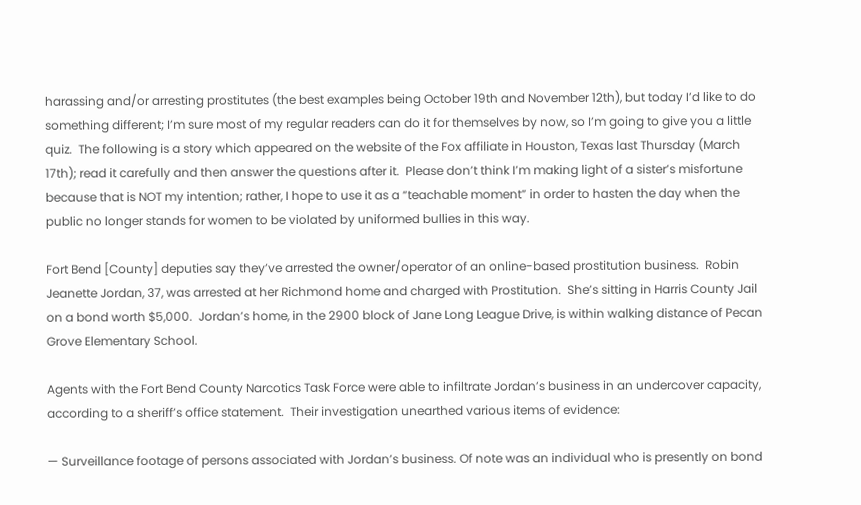harassing and/or arresting prostitutes (the best examples being October 19th and November 12th), but today I’d like to do something different; I’m sure most of my regular readers can do it for themselves by now, so I’m going to give you a little quiz.  The following is a story which appeared on the website of the Fox affiliate in Houston, Texas last Thursday (March 17th); read it carefully and then answer the questions after it.  Please don’t think I’m making light of a sister’s misfortune because that is NOT my intention; rather, I hope to use it as a “teachable moment” in order to hasten the day when the public no longer stands for women to be violated by uniformed bullies in this way.

Fort Bend [County] deputies say they’ve arrested the owner/operator of an online-based prostitution business.  Robin Jeanette Jordan, 37, was arrested at her Richmond home and charged with Prostitution.  She’s sitting in Harris County Jail on a bond worth $5,000.  Jordan’s home, in the 2900 block of Jane Long League Drive, is within walking distance of Pecan Grove Elementary School.

Agents with the Fort Bend County Narcotics Task Force were able to infiltrate Jordan’s business in an undercover capacity, according to a sheriff’s office statement.  Their investigation unearthed various items of evidence:

— Surveillance footage of persons associated with Jordan’s business. Of note was an individual who is presently on bond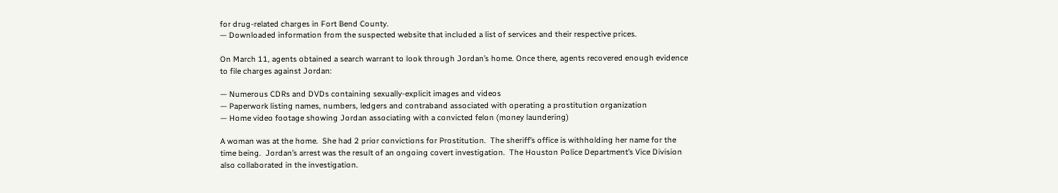for drug-related charges in Fort Bend County.
— Downloaded information from the suspected website that included a list of services and their respective prices.

On March 11, agents obtained a search warrant to look through Jordan’s home. Once there, agents recovered enough evidence to file charges against Jordan:

— Numerous CDRs and DVDs containing sexually-explicit images and videos
— Paperwork listing names, numbers, ledgers and contraband associated with operating a prostitution organization
— Home video footage showing Jordan associating with a convicted felon (money laundering)

A woman was at the home.  She had 2 prior convictions for Prostitution.  The sheriff’s office is withholding her name for the time being.  Jordan’s arrest was the result of an ongoing covert investigation.  The Houston Police Department’s Vice Division also collaborated in the investigation.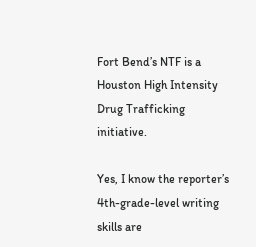Fort Bend’s NTF is a Houston High Intensity Drug Trafficking initiative.

Yes, I know the reporter’s 4th-grade-level writing skills are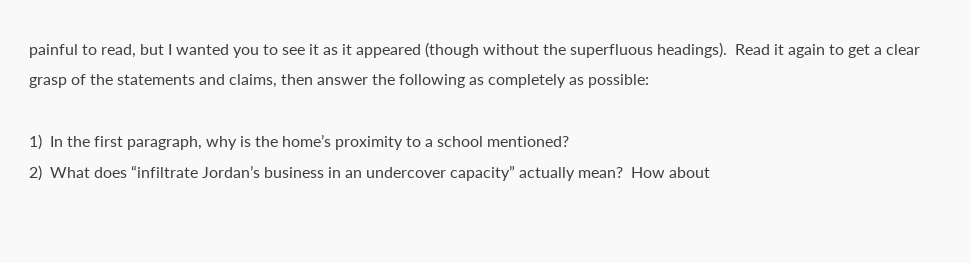painful to read, but I wanted you to see it as it appeared (though without the superfluous headings).  Read it again to get a clear grasp of the statements and claims, then answer the following as completely as possible:

1)  In the first paragraph, why is the home’s proximity to a school mentioned?
2)  What does “infiltrate Jordan’s business in an undercover capacity” actually mean?  How about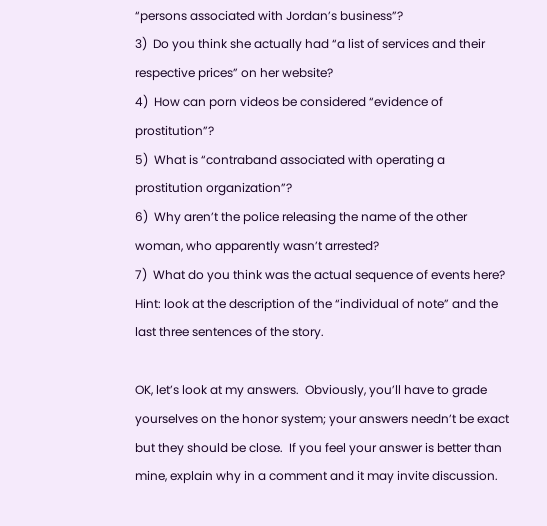“persons associated with Jordan’s business”?
3)  Do you think she actually had “a list of services and their respective prices” on her website?
4)  How can porn videos be considered “evidence of prostitution”?
5)  What is “contraband associated with operating a prostitution organization”?
6)  Why aren’t the police releasing the name of the other woman, who apparently wasn’t arrested?
7)  What do you think was the actual sequence of events here?  Hint: look at the description of the “individual of note” and the last three sentences of the story.

OK, let’s look at my answers.  Obviously, you’ll have to grade yourselves on the honor system; your answers needn’t be exact but they should be close.  If you feel your answer is better than mine, explain why in a comment and it may invite discussion.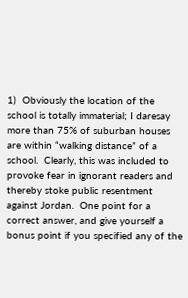1)  Obviously the location of the school is totally immaterial; I daresay more than 75% of suburban houses are within “walking distance” of a school.  Clearly, this was included to provoke fear in ignorant readers and thereby stoke public resentment against Jordan.  One point for a correct answer, and give yourself a bonus point if you specified any of the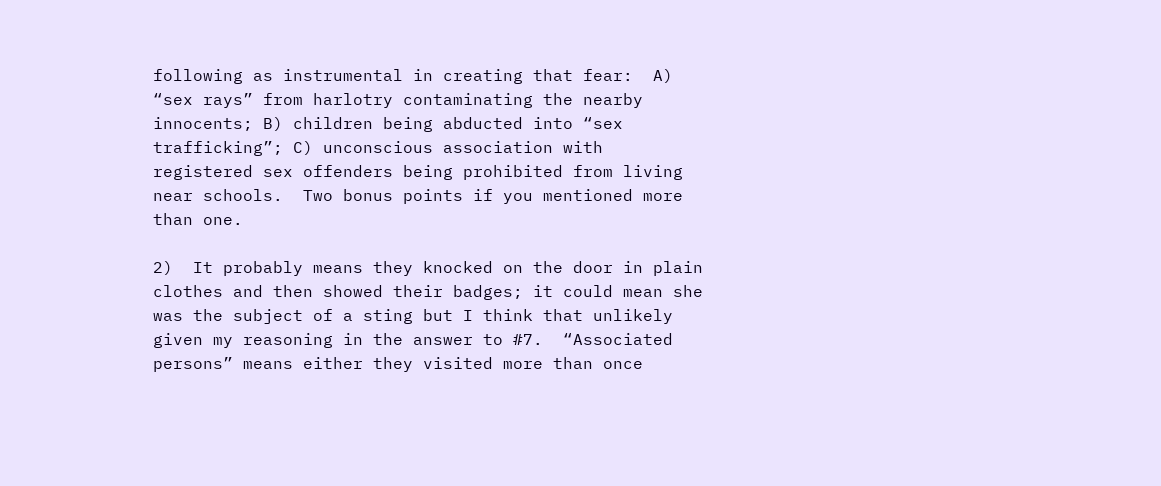following as instrumental in creating that fear:  A) “sex rays” from harlotry contaminating the nearby innocents; B) children being abducted into “sex trafficking”; C) unconscious association with registered sex offenders being prohibited from living near schools.  Two bonus points if you mentioned more than one.

2)  It probably means they knocked on the door in plain clothes and then showed their badges; it could mean she was the subject of a sting but I think that unlikely given my reasoning in the answer to #7.  “Associated persons” means either they visited more than once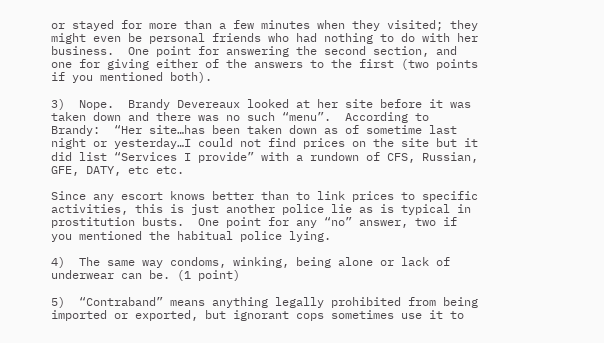or stayed for more than a few minutes when they visited; they might even be personal friends who had nothing to do with her business.  One point for answering the second section, and one for giving either of the answers to the first (two points if you mentioned both).

3)  Nope.  Brandy Devereaux looked at her site before it was taken down and there was no such “menu”.  According to Brandy:  “Her site…has been taken down as of sometime last night or yesterday…I could not find prices on the site but it did list “Services I provide” with a rundown of CFS, Russian, GFE, DATY, etc etc.

Since any escort knows better than to link prices to specific activities, this is just another police lie as is typical in prostitution busts.  One point for any “no” answer, two if you mentioned the habitual police lying.

4)  The same way condoms, winking, being alone or lack of underwear can be. (1 point)

5)  “Contraband” means anything legally prohibited from being imported or exported, but ignorant cops sometimes use it to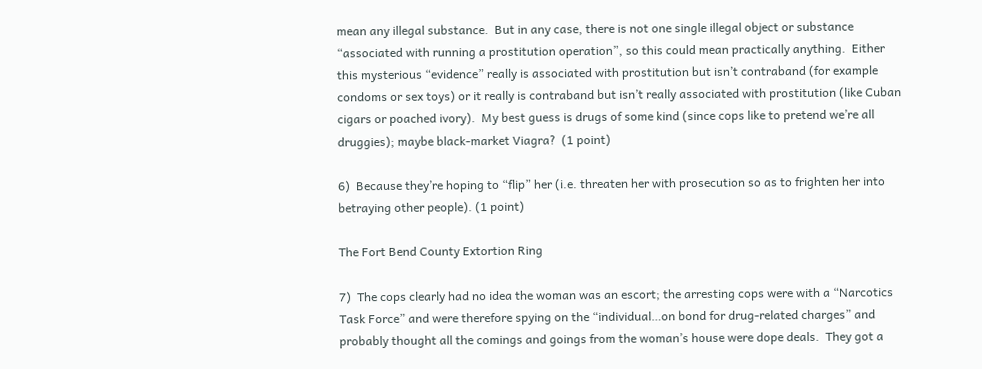mean any illegal substance.  But in any case, there is not one single illegal object or substance “associated with running a prostitution operation”, so this could mean practically anything.  Either this mysterious “evidence” really is associated with prostitution but isn’t contraband (for example condoms or sex toys) or it really is contraband but isn’t really associated with prostitution (like Cuban cigars or poached ivory).  My best guess is drugs of some kind (since cops like to pretend we’re all druggies); maybe black-market Viagra?  (1 point)

6)  Because they’re hoping to “flip” her (i.e. threaten her with prosecution so as to frighten her into betraying other people). (1 point)

The Fort Bend County Extortion Ring

7)  The cops clearly had no idea the woman was an escort; the arresting cops were with a “Narcotics Task Force” and were therefore spying on the “individual…on bond for drug-related charges” and probably thought all the comings and goings from the woman’s house were dope deals.  They got a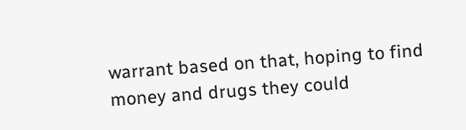warrant based on that, hoping to find money and drugs they could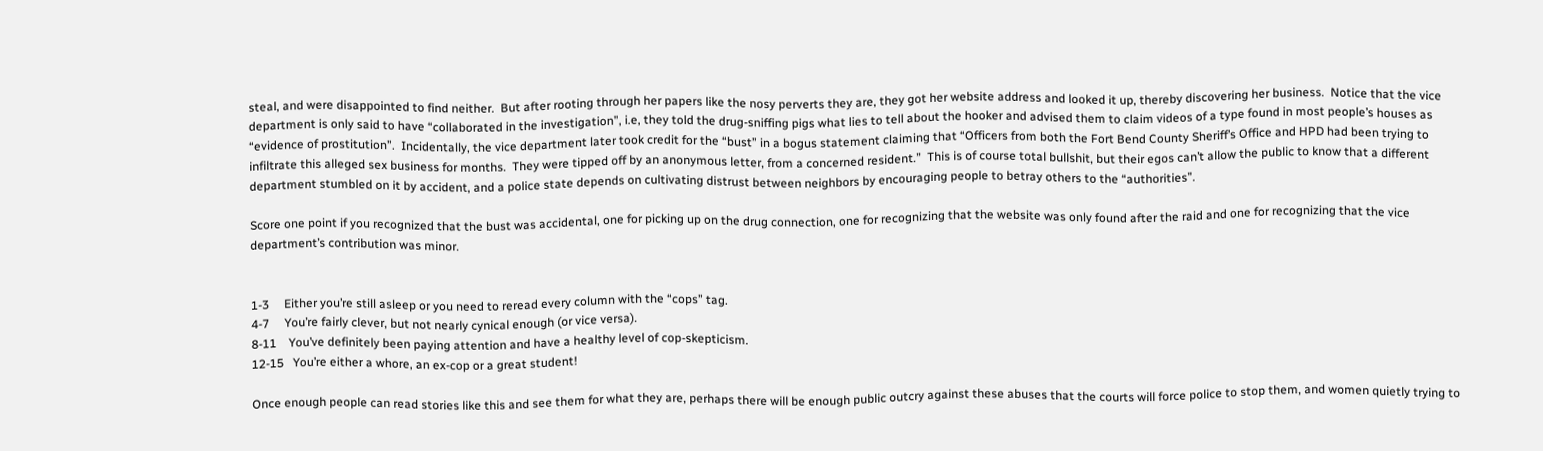steal, and were disappointed to find neither.  But after rooting through her papers like the nosy perverts they are, they got her website address and looked it up, thereby discovering her business.  Notice that the vice department is only said to have “collaborated in the investigation”, i.e, they told the drug-sniffing pigs what lies to tell about the hooker and advised them to claim videos of a type found in most people’s houses as “evidence of prostitution”.  Incidentally, the vice department later took credit for the “bust” in a bogus statement claiming that “Officers from both the Fort Bend County Sheriff’s Office and HPD had been trying to infiltrate this alleged sex business for months.  They were tipped off by an anonymous letter, from a concerned resident.”  This is of course total bullshit, but their egos can’t allow the public to know that a different department stumbled on it by accident, and a police state depends on cultivating distrust between neighbors by encouraging people to betray others to the “authorities”.

Score one point if you recognized that the bust was accidental, one for picking up on the drug connection, one for recognizing that the website was only found after the raid and one for recognizing that the vice department’s contribution was minor.


1-3     Either you’re still asleep or you need to reread every column with the “cops” tag.
4-7     You’re fairly clever, but not nearly cynical enough (or vice versa).
8-11    You’ve definitely been paying attention and have a healthy level of cop-skepticism.
12-15   You’re either a whore, an ex-cop or a great student!

Once enough people can read stories like this and see them for what they are, perhaps there will be enough public outcry against these abuses that the courts will force police to stop them, and women quietly trying to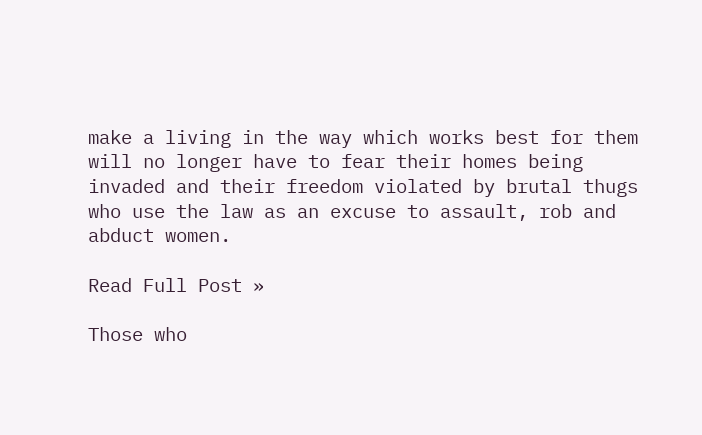make a living in the way which works best for them will no longer have to fear their homes being invaded and their freedom violated by brutal thugs who use the law as an excuse to assault, rob and abduct women.

Read Full Post »

Those who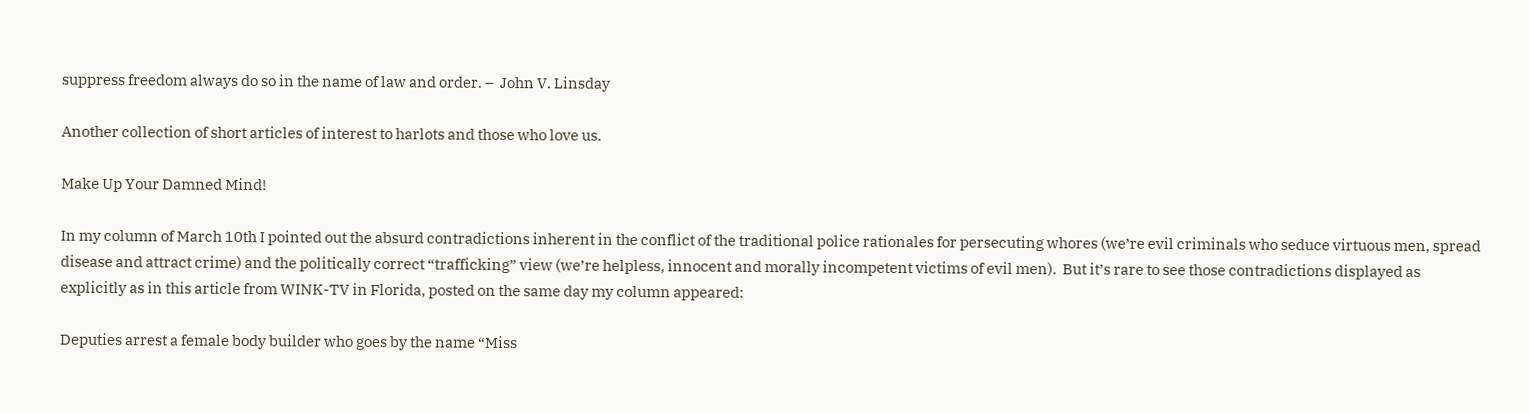suppress freedom always do so in the name of law and order. –  John V. Linsday

Another collection of short articles of interest to harlots and those who love us.

Make Up Your Damned Mind!

In my column of March 10th I pointed out the absurd contradictions inherent in the conflict of the traditional police rationales for persecuting whores (we’re evil criminals who seduce virtuous men, spread disease and attract crime) and the politically correct “trafficking” view (we’re helpless, innocent and morally incompetent victims of evil men).  But it’s rare to see those contradictions displayed as explicitly as in this article from WINK-TV in Florida, posted on the same day my column appeared:

Deputies arrest a female body builder who goes by the name “Miss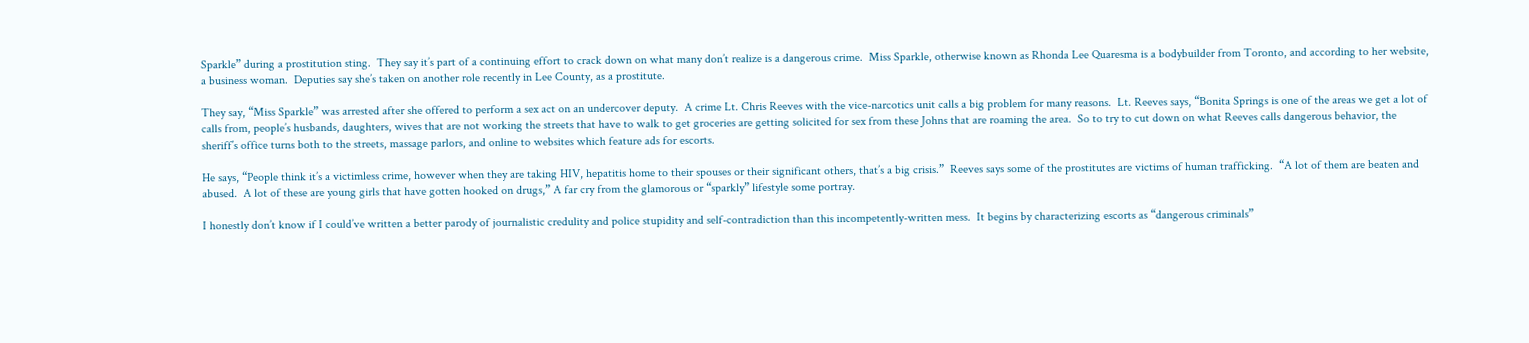Sparkle” during a prostitution sting.  They say it’s part of a continuing effort to crack down on what many don’t realize is a dangerous crime.  Miss Sparkle, otherwise known as Rhonda Lee Quaresma is a bodybuilder from Toronto, and according to her website, a business woman.  Deputies say she’s taken on another role recently in Lee County, as a prostitute.

They say, “Miss Sparkle” was arrested after she offered to perform a sex act on an undercover deputy.  A crime Lt. Chris Reeves with the vice-narcotics unit calls a big problem for many reasons.  Lt. Reeves says, “Bonita Springs is one of the areas we get a lot of calls from, people’s husbands, daughters, wives that are not working the streets that have to walk to get groceries are getting solicited for sex from these Johns that are roaming the area.  So to try to cut down on what Reeves calls dangerous behavior, the sheriff’s office turns both to the streets, massage parlors, and online to websites which feature ads for escorts.

He says, “People think it’s a victimless crime, however when they are taking HIV, hepatitis home to their spouses or their significant others, that’s a big crisis.”  Reeves says some of the prostitutes are victims of human trafficking.  “A lot of them are beaten and abused.  A lot of these are young girls that have gotten hooked on drugs,” A far cry from the glamorous or “sparkly” lifestyle some portray.

I honestly don’t know if I could’ve written a better parody of journalistic credulity and police stupidity and self-contradiction than this incompetently-written mess.  It begins by characterizing escorts as “dangerous criminals”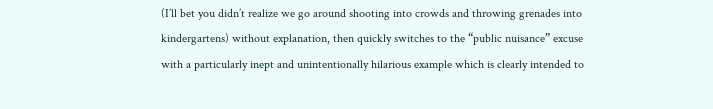(I’ll bet you didn’t realize we go around shooting into crowds and throwing grenades into kindergartens) without explanation, then quickly switches to the “public nuisance” excuse with a particularly inept and unintentionally hilarious example which is clearly intended to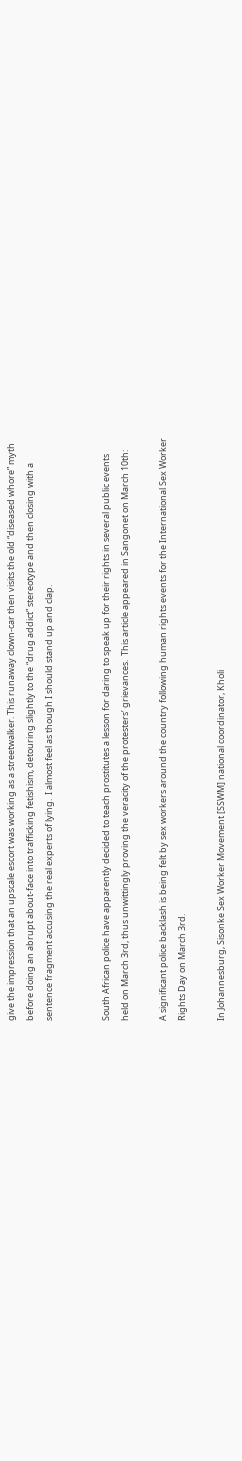give the impression that an upscale escort was working as a streetwalker. This runaway clown-car then visits the old “diseased whore” myth before doing an abrupt about-face into trafficking fetishism, detouring slightly to the “drug addict” stereotype and then closing with a sentence fragment accusing the real experts of lying.  I almost feel as though I should stand up and clap.


South African police have apparently decided to teach prostitutes a lesson for daring to speak up for their rights in several public events held on March 3rd, thus unwittingly proving the veracity of the protesters’ grievances.  This article appeared in Sangonet on March 10th:

A significant police backlash is being felt by sex workers around the country following human rights events for the International Sex Worker Rights Day on March 3rd.

In Johannesburg, Sisonke Sex Worker Movement [SSWM] national coordinator, Kholi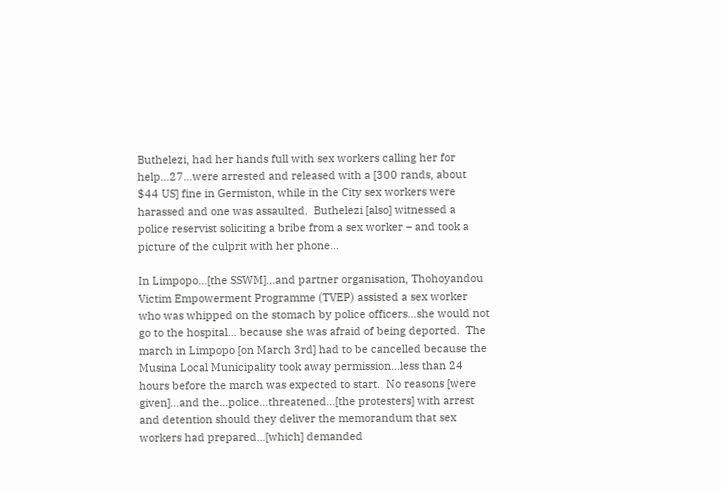Buthelezi, had her hands full with sex workers calling her for help…27…were arrested and released with a [300 rands, about $44 US] fine in Germiston, while in the City sex workers were harassed and one was assaulted.  Buthelezi [also] witnessed a police reservist soliciting a bribe from a sex worker – and took a picture of the culprit with her phone…

In Limpopo…[the SSWM]…and partner organisation, Thohoyandou Victim Empowerment Programme (TVEP) assisted a sex worker who was whipped on the stomach by police officers…she would not go to the hospital… because she was afraid of being deported.  The march in Limpopo [on March 3rd] had to be cancelled because the Musina Local Municipality took away permission…less than 24 hours before the march was expected to start.  No reasons [were given]…and the…police…threatened…[the protesters] with arrest and detention should they deliver the memorandum that sex workers had prepared…[which] demanded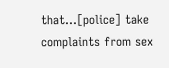that…[police] take complaints from sex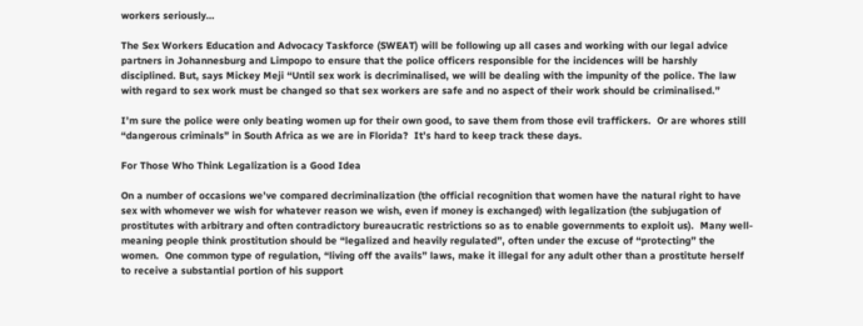workers seriously…

The Sex Workers Education and Advocacy Taskforce (SWEAT) will be following up all cases and working with our legal advice partners in Johannesburg and Limpopo to ensure that the police officers responsible for the incidences will be harshly disciplined. But, says Mickey Meji “Until sex work is decriminalised, we will be dealing with the impunity of the police. The law with regard to sex work must be changed so that sex workers are safe and no aspect of their work should be criminalised.”

I’m sure the police were only beating women up for their own good, to save them from those evil traffickers.  Or are whores still “dangerous criminals” in South Africa as we are in Florida?  It’s hard to keep track these days.

For Those Who Think Legalization is a Good Idea

On a number of occasions we’ve compared decriminalization (the official recognition that women have the natural right to have sex with whomever we wish for whatever reason we wish, even if money is exchanged) with legalization (the subjugation of prostitutes with arbitrary and often contradictory bureaucratic restrictions so as to enable governments to exploit us).  Many well-meaning people think prostitution should be “legalized and heavily regulated”, often under the excuse of “protecting” the women.  One common type of regulation, “living off the avails” laws, make it illegal for any adult other than a prostitute herself to receive a substantial portion of his support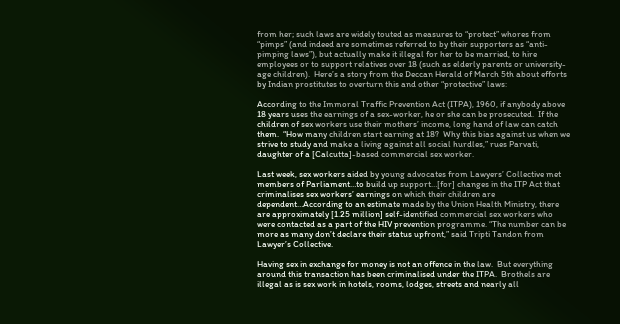from her; such laws are widely touted as measures to “protect” whores from “pimps” (and indeed are sometimes referred to by their supporters as “anti-pimping laws”), but actually make it illegal for her to be married, to hire employees or to support relatives over 18 (such as elderly parents or university-age children).  Here’s a story from the Deccan Herald of March 5th about efforts by Indian prostitutes to overturn this and other “protective” laws:

According to the Immoral Traffic Prevention Act (ITPA), 1960, if anybody above 18 years uses the earnings of a sex-worker, he or she can be prosecuted.  If the children of sex workers use their mothers’ income, long hand of law can catch them.  “How many children start earning at 18?  Why this bias against us when we strive to study and make a living against all social hurdles,” rues Parvati, daughter of a [Calcutta]-based commercial sex worker.

Last week, sex workers aided by young advocates from Lawyers’ Collective met members of Parliament…to build up support…[for] changes in the ITP Act that criminalises sex workers’ earnings on which their children are dependent…According to an estimate made by the Union Health Ministry, there are approximately [1.25 million] self-identified commercial sex workers who were contacted as a part of the HIV prevention programme. “The number can be more as many don’t declare their status upfront,” said Tripti Tandon from Lawyer’s Collective.

Having sex in exchange for money is not an offence in the law.  But everything around this transaction has been criminalised under the ITPA.  Brothels are illegal as is sex work in hotels, rooms, lodges, streets and nearly all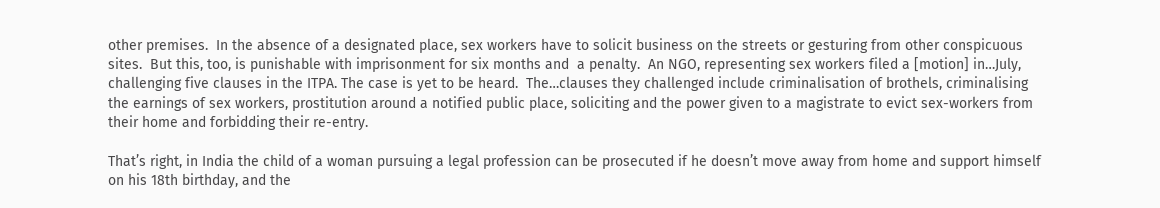other premises.  In the absence of a designated place, sex workers have to solicit business on the streets or gesturing from other conspicuous sites.  But this, too, is punishable with imprisonment for six months and  a penalty.  An NGO, representing sex workers filed a [motion] in…July, challenging five clauses in the ITPA. The case is yet to be heard.  The…clauses they challenged include criminalisation of brothels, criminalising the earnings of sex workers, prostitution around a notified public place, soliciting and the power given to a magistrate to evict sex-workers from their home and forbidding their re-entry.

That’s right, in India the child of a woman pursuing a legal profession can be prosecuted if he doesn’t move away from home and support himself on his 18th birthday, and the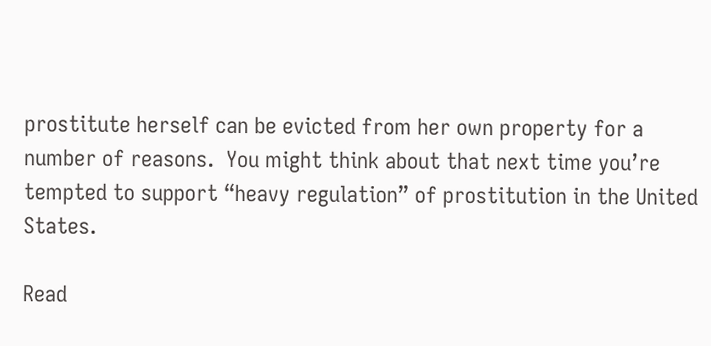prostitute herself can be evicted from her own property for a number of reasons.  You might think about that next time you’re tempted to support “heavy regulation” of prostitution in the United States.

Read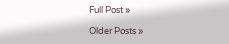Full Post »

Older Posts »